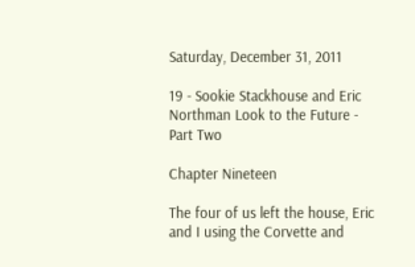Saturday, December 31, 2011

19 - Sookie Stackhouse and Eric Northman Look to the Future - Part Two

Chapter Nineteen

The four of us left the house, Eric and I using the Corvette and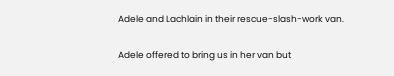Adele and Lachlain in their rescue-slash-work van.

Adele offered to bring us in her van but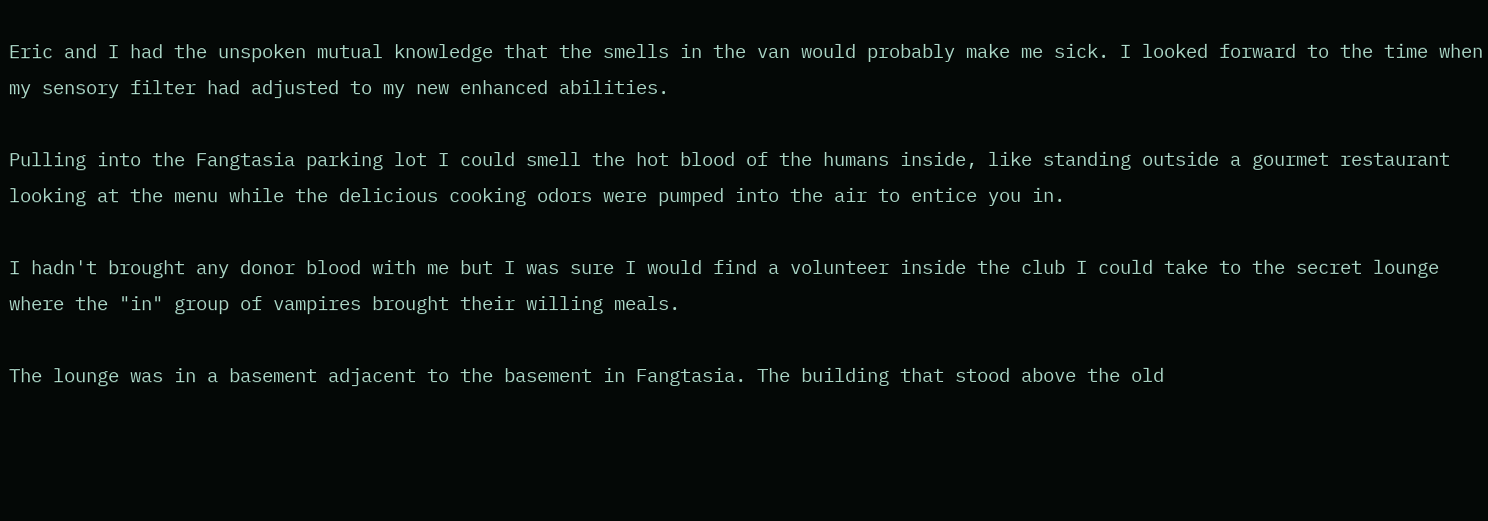Eric and I had the unspoken mutual knowledge that the smells in the van would probably make me sick. I looked forward to the time when my sensory filter had adjusted to my new enhanced abilities.

Pulling into the Fangtasia parking lot I could smell the hot blood of the humans inside, like standing outside a gourmet restaurant looking at the menu while the delicious cooking odors were pumped into the air to entice you in.

I hadn't brought any donor blood with me but I was sure I would find a volunteer inside the club I could take to the secret lounge where the "in" group of vampires brought their willing meals.

The lounge was in a basement adjacent to the basement in Fangtasia. The building that stood above the old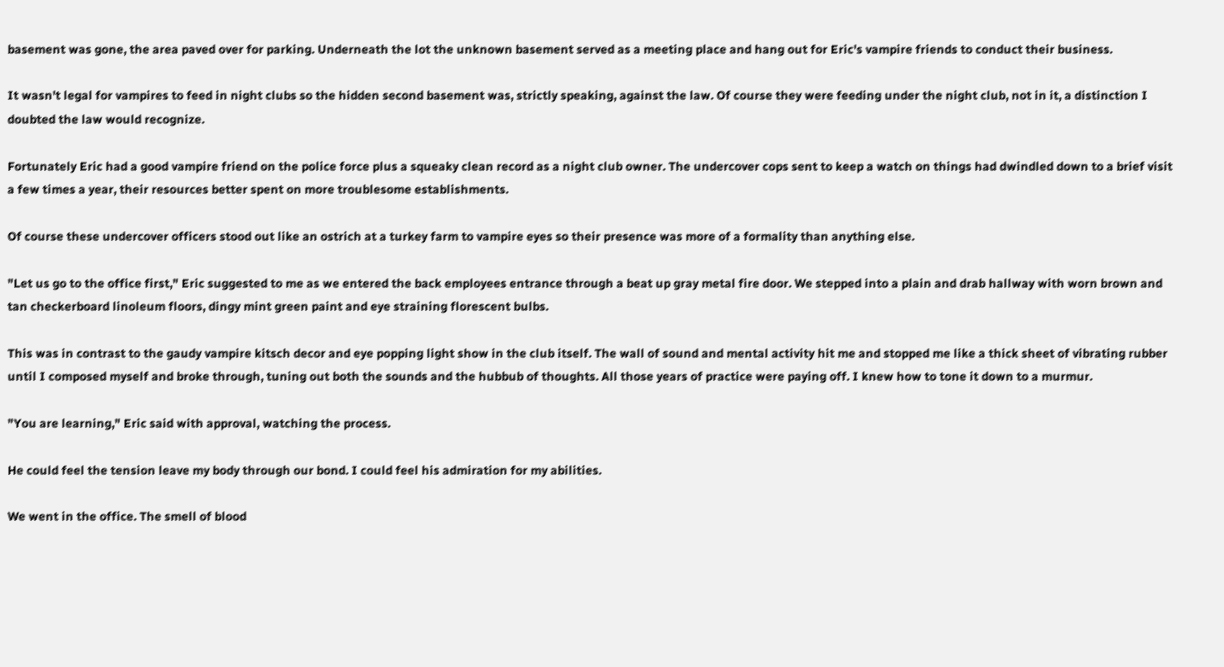basement was gone, the area paved over for parking. Underneath the lot the unknown basement served as a meeting place and hang out for Eric's vampire friends to conduct their business.

It wasn't legal for vampires to feed in night clubs so the hidden second basement was, strictly speaking, against the law. Of course they were feeding under the night club, not in it, a distinction I doubted the law would recognize.

Fortunately Eric had a good vampire friend on the police force plus a squeaky clean record as a night club owner. The undercover cops sent to keep a watch on things had dwindled down to a brief visit a few times a year, their resources better spent on more troublesome establishments.

Of course these undercover officers stood out like an ostrich at a turkey farm to vampire eyes so their presence was more of a formality than anything else.

"Let us go to the office first," Eric suggested to me as we entered the back employees entrance through a beat up gray metal fire door. We stepped into a plain and drab hallway with worn brown and tan checkerboard linoleum floors, dingy mint green paint and eye straining florescent bulbs.

This was in contrast to the gaudy vampire kitsch decor and eye popping light show in the club itself. The wall of sound and mental activity hit me and stopped me like a thick sheet of vibrating rubber until I composed myself and broke through, tuning out both the sounds and the hubbub of thoughts. All those years of practice were paying off. I knew how to tone it down to a murmur.

"You are learning," Eric said with approval, watching the process.

He could feel the tension leave my body through our bond. I could feel his admiration for my abilities.

We went in the office. The smell of blood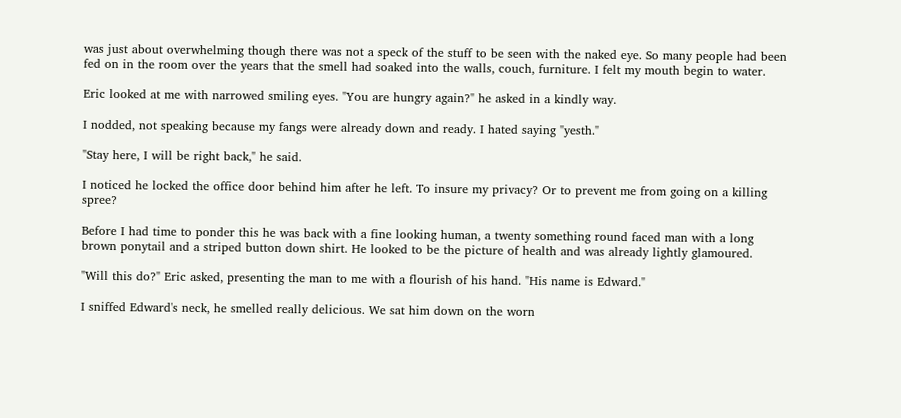was just about overwhelming though there was not a speck of the stuff to be seen with the naked eye. So many people had been fed on in the room over the years that the smell had soaked into the walls, couch, furniture. I felt my mouth begin to water.

Eric looked at me with narrowed smiling eyes. "You are hungry again?" he asked in a kindly way.

I nodded, not speaking because my fangs were already down and ready. I hated saying "yesth."

"Stay here, I will be right back," he said.

I noticed he locked the office door behind him after he left. To insure my privacy? Or to prevent me from going on a killing spree?

Before I had time to ponder this he was back with a fine looking human, a twenty something round faced man with a long brown ponytail and a striped button down shirt. He looked to be the picture of health and was already lightly glamoured.

"Will this do?" Eric asked, presenting the man to me with a flourish of his hand. "His name is Edward."

I sniffed Edward's neck, he smelled really delicious. We sat him down on the worn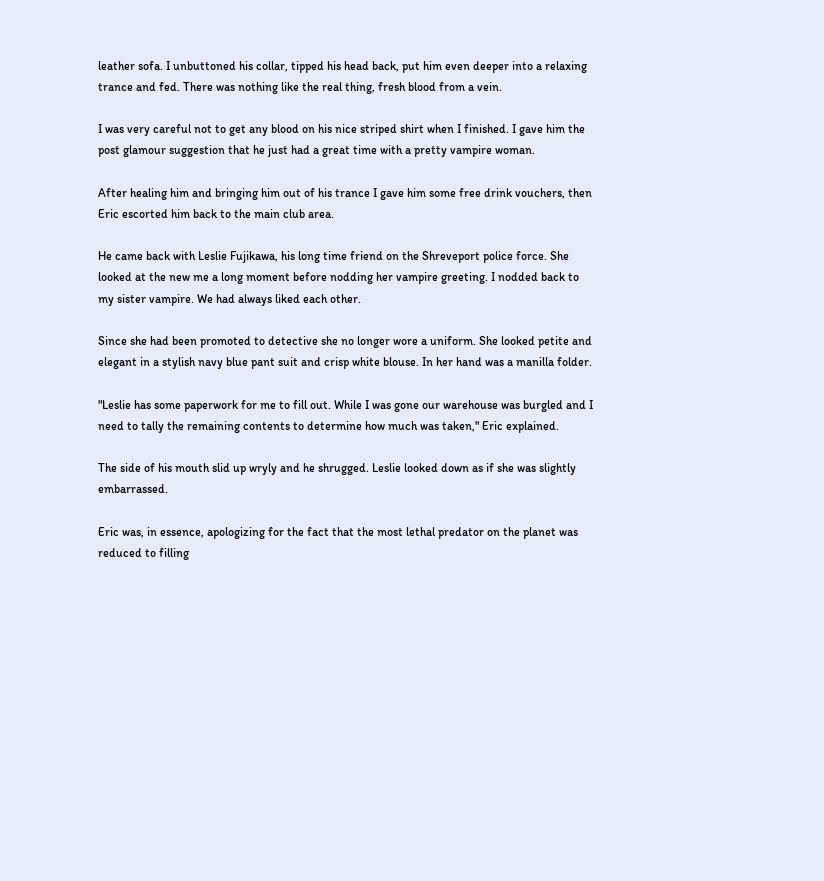leather sofa. I unbuttoned his collar, tipped his head back, put him even deeper into a relaxing trance and fed. There was nothing like the real thing, fresh blood from a vein.

I was very careful not to get any blood on his nice striped shirt when I finished. I gave him the post glamour suggestion that he just had a great time with a pretty vampire woman.

After healing him and bringing him out of his trance I gave him some free drink vouchers, then Eric escorted him back to the main club area.

He came back with Leslie Fujikawa, his long time friend on the Shreveport police force. She looked at the new me a long moment before nodding her vampire greeting. I nodded back to my sister vampire. We had always liked each other.

Since she had been promoted to detective she no longer wore a uniform. She looked petite and elegant in a stylish navy blue pant suit and crisp white blouse. In her hand was a manilla folder.

"Leslie has some paperwork for me to fill out. While I was gone our warehouse was burgled and I need to tally the remaining contents to determine how much was taken," Eric explained.

The side of his mouth slid up wryly and he shrugged. Leslie looked down as if she was slightly embarrassed.

Eric was, in essence, apologizing for the fact that the most lethal predator on the planet was reduced to filling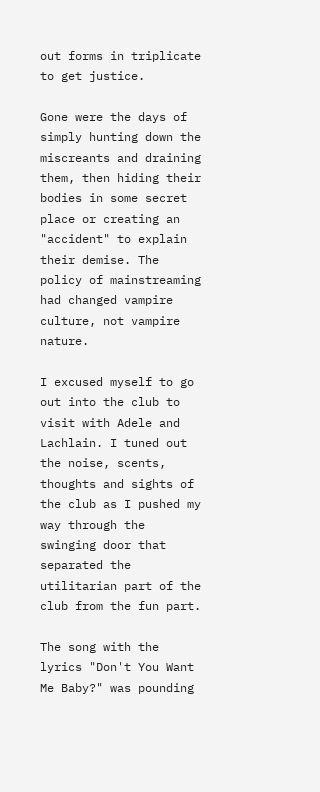out forms in triplicate to get justice.

Gone were the days of simply hunting down the miscreants and draining them, then hiding their bodies in some secret place or creating an "accident" to explain their demise. The policy of mainstreaming had changed vampire culture, not vampire nature.

I excused myself to go out into the club to visit with Adele and Lachlain. I tuned out the noise, scents, thoughts and sights of the club as I pushed my way through the swinging door that separated the utilitarian part of the club from the fun part.

The song with the lyrics "Don't You Want Me Baby?" was pounding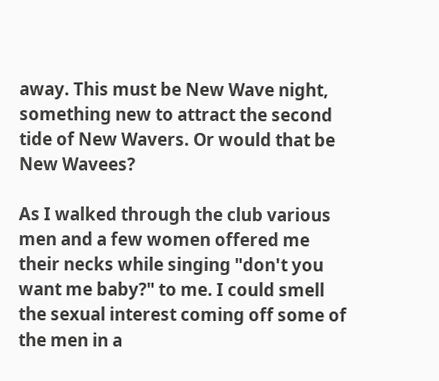away. This must be New Wave night, something new to attract the second tide of New Wavers. Or would that be New Wavees?

As I walked through the club various men and a few women offered me their necks while singing "don't you want me baby?" to me. I could smell the sexual interest coming off some of the men in a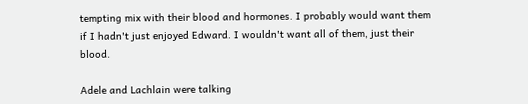tempting mix with their blood and hormones. I probably would want them if I hadn't just enjoyed Edward. I wouldn't want all of them, just their blood.

Adele and Lachlain were talking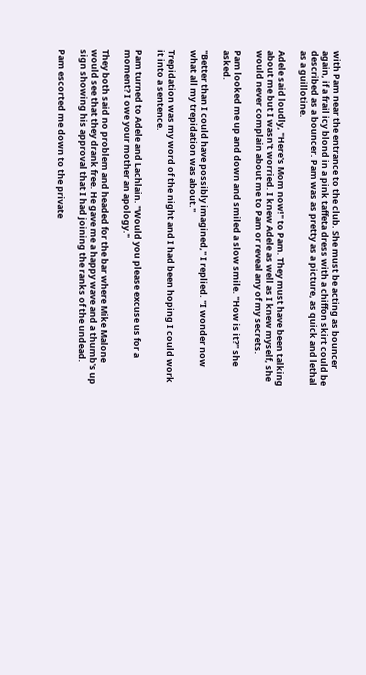with Pam near the entrance to the club. She must be acting as bouncer again, if a frail icy blond in a pink taffeta dress with a chiffon skirt could be described as a bouncer. Pam was as pretty as a picture, as quick and lethal as a guillotine.

Adele said loudly, "Here's Mom now!" to Pam. They must have been talking about me but I wasn't worried. I knew Adele as well as I knew myself, she would never complain about me to Pam or reveal any of my secrets.

Pam looked me up and down and smiled a slow smile. "How is it?" she asked.

"Better than I could have possibly imagined," I replied. "I wonder now what all my trepidation was about."

Trepidation was my word of the night and I had been hoping I could work it into a sentence.

Pam turned to Adele and Lachlain. "Would you please excuse us for a moment? I owe your mother an apology."

They both said no problem and headed for the bar where Mike Malone would see that they drank free. He gave me a happy wave and a thumb's up sign showing his approval that I had joining the ranks of the undead.

Pam escorted me down to the private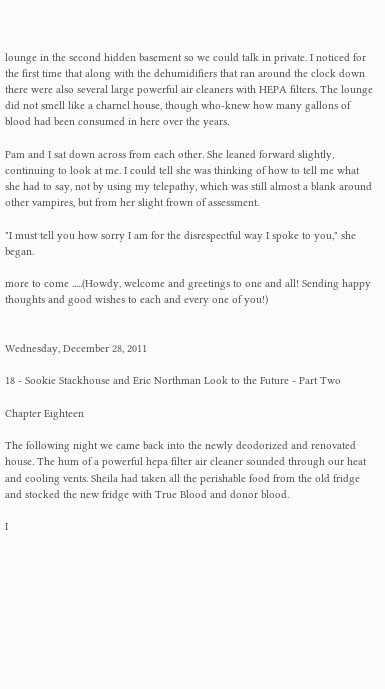lounge in the second hidden basement so we could talk in private. I noticed for the first time that along with the dehumidifiers that ran around the clock down there were also several large powerful air cleaners with HEPA filters. The lounge did not smell like a charnel house, though who-knew how many gallons of blood had been consumed in here over the years.

Pam and I sat down across from each other. She leaned forward slightly, continuing to look at me. I could tell she was thinking of how to tell me what she had to say, not by using my telepathy, which was still almost a blank around other vampires, but from her slight frown of assessment.

"I must tell you how sorry I am for the disrespectful way I spoke to you," she began.

more to come .....(Howdy, welcome and greetings to one and all! Sending happy thoughts and good wishes to each and every one of you!)


Wednesday, December 28, 2011

18 - Sookie Stackhouse and Eric Northman Look to the Future - Part Two

Chapter Eighteen

The following night we came back into the newly deodorized and renovated house. The hum of a powerful hepa filter air cleaner sounded through our heat and cooling vents. Sheila had taken all the perishable food from the old fridge and stocked the new fridge with True Blood and donor blood.

I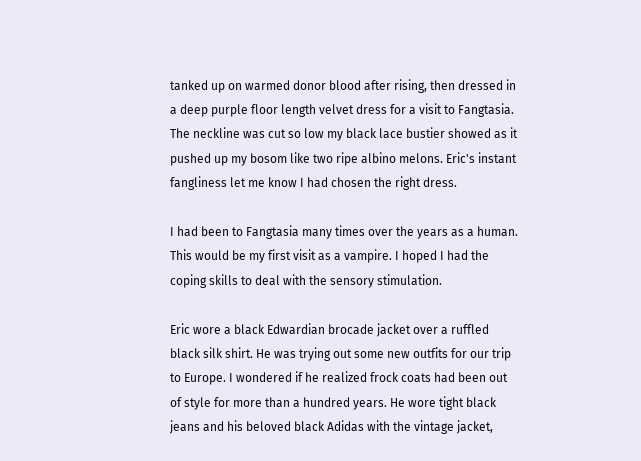tanked up on warmed donor blood after rising, then dressed in a deep purple floor length velvet dress for a visit to Fangtasia. The neckline was cut so low my black lace bustier showed as it pushed up my bosom like two ripe albino melons. Eric's instant fangliness let me know I had chosen the right dress.

I had been to Fangtasia many times over the years as a human. This would be my first visit as a vampire. I hoped I had the coping skills to deal with the sensory stimulation.

Eric wore a black Edwardian brocade jacket over a ruffled black silk shirt. He was trying out some new outfits for our trip to Europe. I wondered if he realized frock coats had been out of style for more than a hundred years. He wore tight black jeans and his beloved black Adidas with the vintage jacket,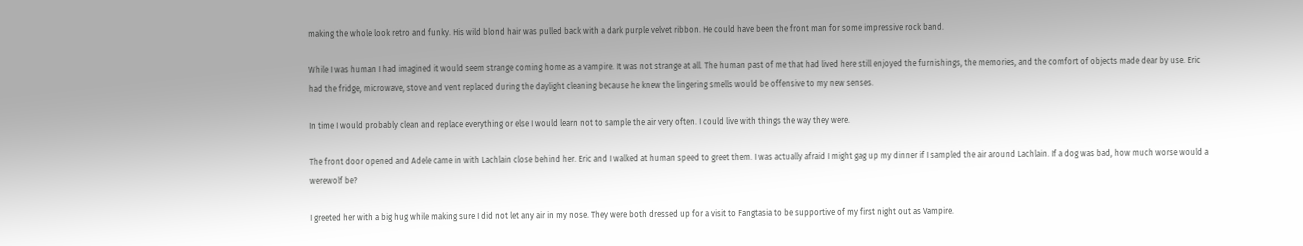making the whole look retro and funky. His wild blond hair was pulled back with a dark purple velvet ribbon. He could have been the front man for some impressive rock band.

While I was human I had imagined it would seem strange coming home as a vampire. It was not strange at all. The human past of me that had lived here still enjoyed the furnishings, the memories, and the comfort of objects made dear by use. Eric had the fridge, microwave, stove and vent replaced during the daylight cleaning because he knew the lingering smells would be offensive to my new senses.

In time I would probably clean and replace everything or else I would learn not to sample the air very often. I could live with things the way they were.

The front door opened and Adele came in with Lachlain close behind her. Eric and I walked at human speed to greet them. I was actually afraid I might gag up my dinner if I sampled the air around Lachlain. If a dog was bad, how much worse would a werewolf be?

I greeted her with a big hug while making sure I did not let any air in my nose. They were both dressed up for a visit to Fangtasia to be supportive of my first night out as Vampire.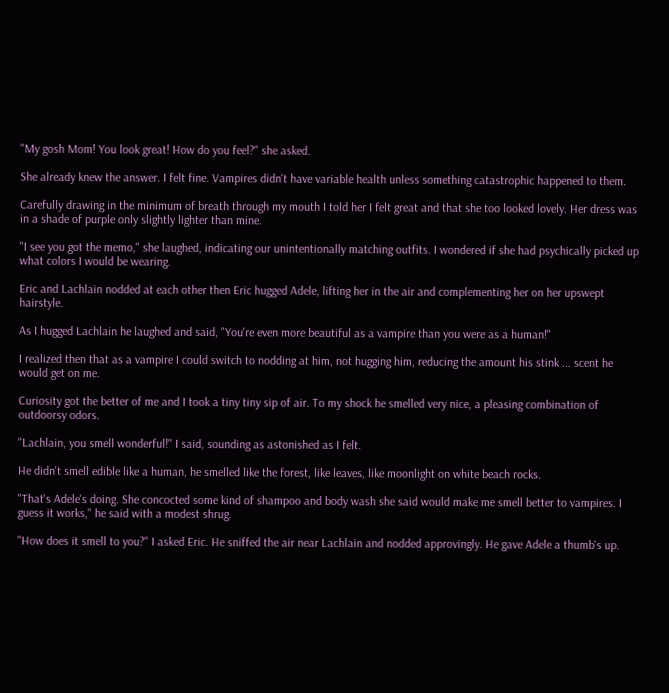"My gosh Mom! You look great! How do you feel?" she asked.

She already knew the answer. I felt fine. Vampires didn't have variable health unless something catastrophic happened to them.

Carefully drawing in the minimum of breath through my mouth I told her I felt great and that she too looked lovely. Her dress was in a shade of purple only slightly lighter than mine.

"I see you got the memo," she laughed, indicating our unintentionally matching outfits. I wondered if she had psychically picked up what colors I would be wearing.

Eric and Lachlain nodded at each other then Eric hugged Adele, lifting her in the air and complementing her on her upswept hairstyle.

As I hugged Lachlain he laughed and said, "You're even more beautiful as a vampire than you were as a human!"

I realized then that as a vampire I could switch to nodding at him, not hugging him, reducing the amount his stink ... scent he would get on me.

Curiosity got the better of me and I took a tiny tiny sip of air. To my shock he smelled very nice, a pleasing combination of outdoorsy odors.

"Lachlain, you smell wonderful!" I said, sounding as astonished as I felt.

He didn't smell edible like a human, he smelled like the forest, like leaves, like moonlight on white beach rocks.

"That's Adele's doing. She concocted some kind of shampoo and body wash she said would make me smell better to vampires. I guess it works," he said with a modest shrug.

"How does it smell to you?" I asked Eric. He sniffed the air near Lachlain and nodded approvingly. He gave Adele a thumb's up.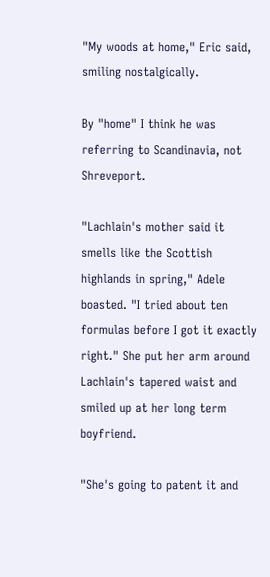"My woods at home," Eric said, smiling nostalgically.

By "home" I think he was referring to Scandinavia, not Shreveport.

"Lachlain's mother said it smells like the Scottish highlands in spring," Adele boasted. "I tried about ten formulas before I got it exactly right." She put her arm around Lachlain's tapered waist and smiled up at her long term boyfriend.

"She's going to patent it and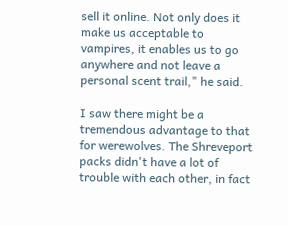sell it online. Not only does it make us acceptable to vampires, it enables us to go anywhere and not leave a personal scent trail," he said.

I saw there might be a tremendous advantage to that for werewolves. The Shreveport packs didn't have a lot of trouble with each other, in fact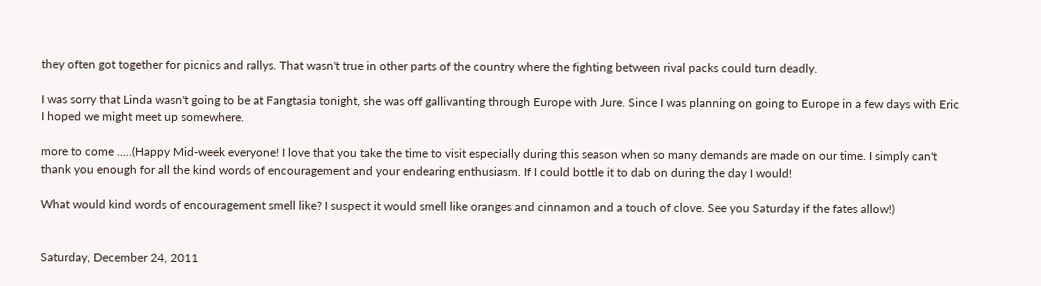they often got together for picnics and rallys. That wasn't true in other parts of the country where the fighting between rival packs could turn deadly.

I was sorry that Linda wasn't going to be at Fangtasia tonight, she was off gallivanting through Europe with Jure. Since I was planning on going to Europe in a few days with Eric I hoped we might meet up somewhere.

more to come .....(Happy Mid-week everyone! I love that you take the time to visit especially during this season when so many demands are made on our time. I simply can't thank you enough for all the kind words of encouragement and your endearing enthusiasm. If I could bottle it to dab on during the day I would!

What would kind words of encouragement smell like? I suspect it would smell like oranges and cinnamon and a touch of clove. See you Saturday if the fates allow!)


Saturday, December 24, 2011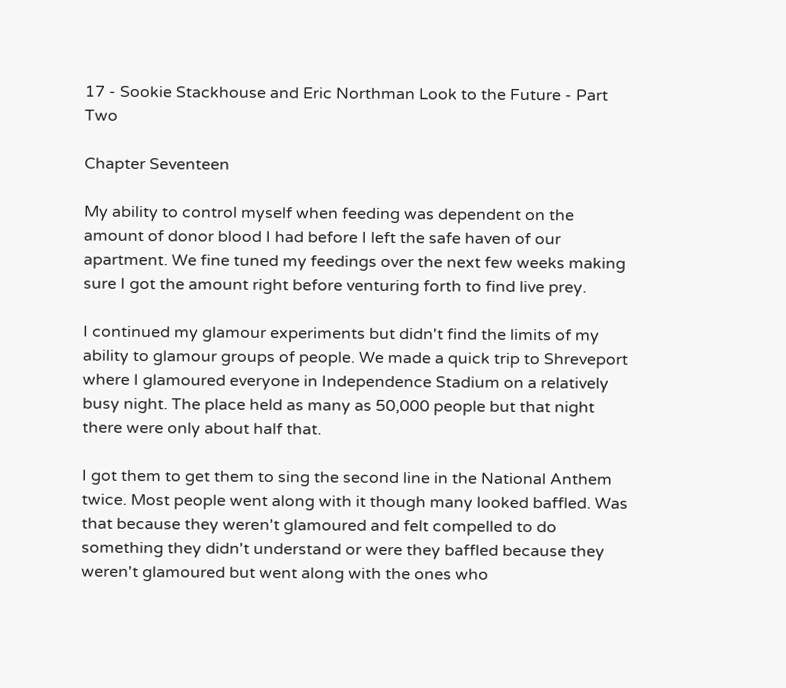17 - Sookie Stackhouse and Eric Northman Look to the Future - Part Two

Chapter Seventeen

My ability to control myself when feeding was dependent on the amount of donor blood I had before I left the safe haven of our apartment. We fine tuned my feedings over the next few weeks making sure I got the amount right before venturing forth to find live prey.

I continued my glamour experiments but didn't find the limits of my ability to glamour groups of people. We made a quick trip to Shreveport where I glamoured everyone in Independence Stadium on a relatively busy night. The place held as many as 50,000 people but that night there were only about half that.

I got them to get them to sing the second line in the National Anthem twice. Most people went along with it though many looked baffled. Was that because they weren't glamoured and felt compelled to do something they didn't understand or were they baffled because they weren't glamoured but went along with the ones who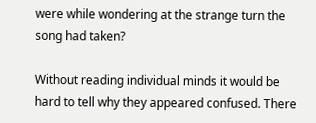were while wondering at the strange turn the song had taken?

Without reading individual minds it would be hard to tell why they appeared confused. There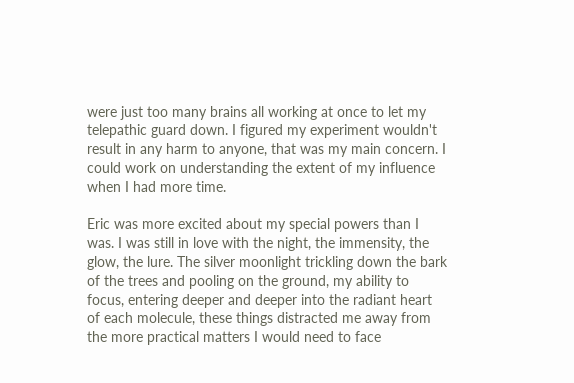were just too many brains all working at once to let my telepathic guard down. I figured my experiment wouldn't result in any harm to anyone, that was my main concern. I could work on understanding the extent of my influence when I had more time.

Eric was more excited about my special powers than I was. I was still in love with the night, the immensity, the glow, the lure. The silver moonlight trickling down the bark of the trees and pooling on the ground, my ability to focus, entering deeper and deeper into the radiant heart of each molecule, these things distracted me away from the more practical matters I would need to face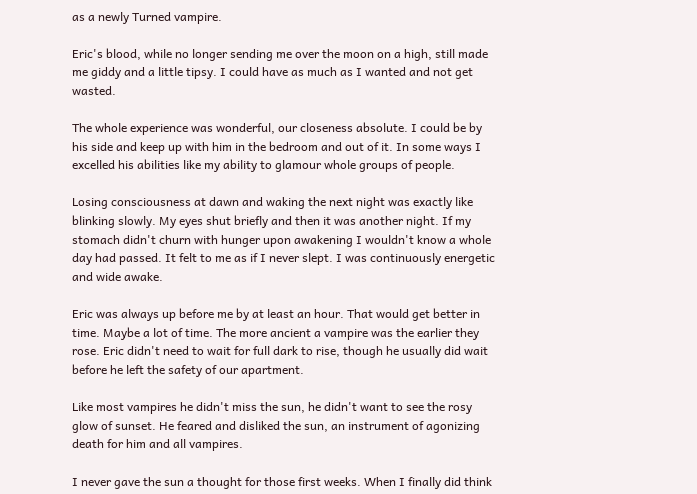as a newly Turned vampire.

Eric's blood, while no longer sending me over the moon on a high, still made me giddy and a little tipsy. I could have as much as I wanted and not get wasted.

The whole experience was wonderful, our closeness absolute. I could be by his side and keep up with him in the bedroom and out of it. In some ways I excelled his abilities like my ability to glamour whole groups of people.

Losing consciousness at dawn and waking the next night was exactly like blinking slowly. My eyes shut briefly and then it was another night. If my stomach didn't churn with hunger upon awakening I wouldn't know a whole day had passed. It felt to me as if I never slept. I was continuously energetic and wide awake.

Eric was always up before me by at least an hour. That would get better in time. Maybe a lot of time. The more ancient a vampire was the earlier they rose. Eric didn't need to wait for full dark to rise, though he usually did wait before he left the safety of our apartment.

Like most vampires he didn't miss the sun, he didn't want to see the rosy glow of sunset. He feared and disliked the sun, an instrument of agonizing death for him and all vampires.

I never gave the sun a thought for those first weeks. When I finally did think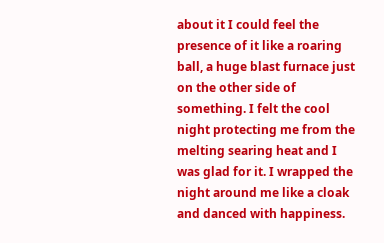about it I could feel the presence of it like a roaring ball, a huge blast furnace just on the other side of something. I felt the cool night protecting me from the melting searing heat and I was glad for it. I wrapped the night around me like a cloak and danced with happiness.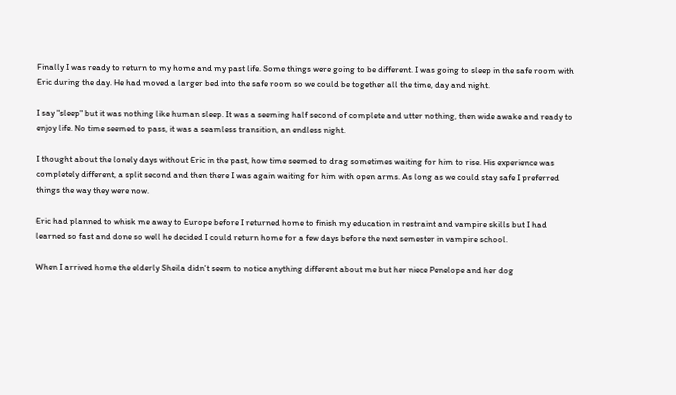Finally I was ready to return to my home and my past life. Some things were going to be different. I was going to sleep in the safe room with Eric during the day. He had moved a larger bed into the safe room so we could be together all the time, day and night.

I say "sleep" but it was nothing like human sleep. It was a seeming half second of complete and utter nothing, then wide awake and ready to enjoy life. No time seemed to pass, it was a seamless transition, an endless night.

I thought about the lonely days without Eric in the past, how time seemed to drag sometimes waiting for him to rise. His experience was completely different, a split second and then there I was again waiting for him with open arms. As long as we could stay safe I preferred things the way they were now.

Eric had planned to whisk me away to Europe before I returned home to finish my education in restraint and vampire skills but I had learned so fast and done so well he decided I could return home for a few days before the next semester in vampire school.

When I arrived home the elderly Sheila didn't seem to notice anything different about me but her niece Penelope and her dog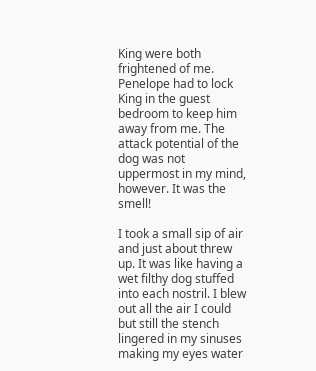King were both frightened of me. Penelope had to lock King in the guest bedroom to keep him away from me. The attack potential of the dog was not uppermost in my mind, however. It was the smell!

I took a small sip of air and just about threw up. It was like having a wet filthy dog stuffed into each nostril. I blew out all the air I could but still the stench lingered in my sinuses making my eyes water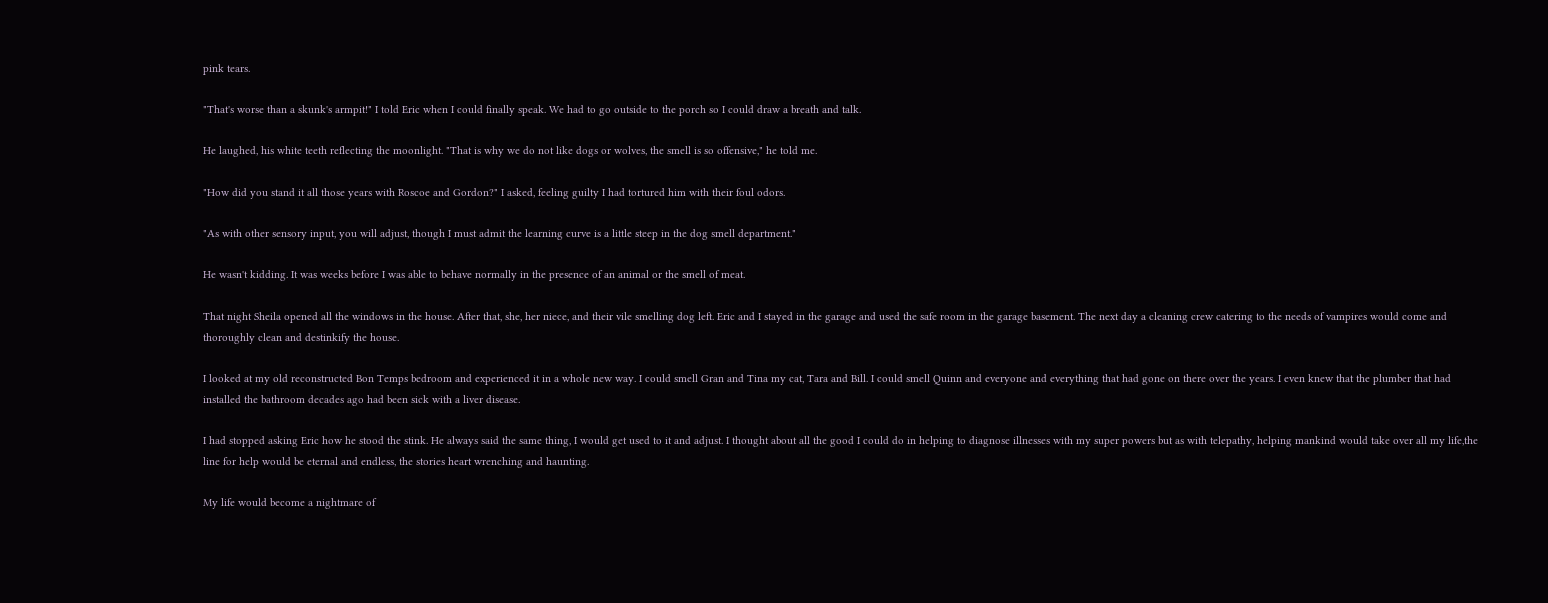pink tears.

"That's worse than a skunk's armpit!" I told Eric when I could finally speak. We had to go outside to the porch so I could draw a breath and talk.

He laughed, his white teeth reflecting the moonlight. "That is why we do not like dogs or wolves, the smell is so offensive," he told me.

"How did you stand it all those years with Roscoe and Gordon?" I asked, feeling guilty I had tortured him with their foul odors.

"As with other sensory input, you will adjust, though I must admit the learning curve is a little steep in the dog smell department."

He wasn't kidding. It was weeks before I was able to behave normally in the presence of an animal or the smell of meat.

That night Sheila opened all the windows in the house. After that, she, her niece, and their vile smelling dog left. Eric and I stayed in the garage and used the safe room in the garage basement. The next day a cleaning crew catering to the needs of vampires would come and thoroughly clean and destinkify the house.

I looked at my old reconstructed Bon Temps bedroom and experienced it in a whole new way. I could smell Gran and Tina my cat, Tara and Bill. I could smell Quinn and everyone and everything that had gone on there over the years. I even knew that the plumber that had installed the bathroom decades ago had been sick with a liver disease.

I had stopped asking Eric how he stood the stink. He always said the same thing, I would get used to it and adjust. I thought about all the good I could do in helping to diagnose illnesses with my super powers but as with telepathy, helping mankind would take over all my life,the line for help would be eternal and endless, the stories heart wrenching and haunting.

My life would become a nightmare of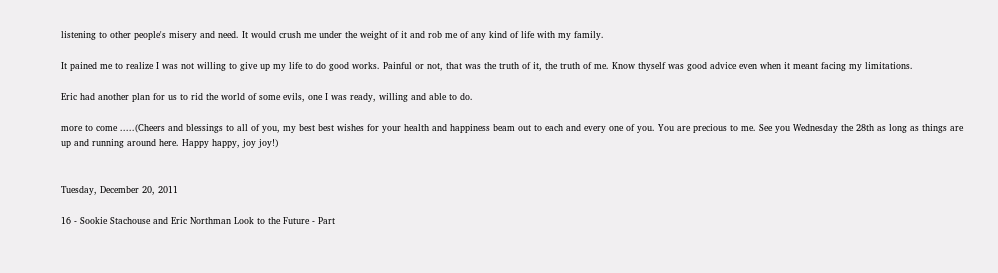listening to other people's misery and need. It would crush me under the weight of it and rob me of any kind of life with my family.

It pained me to realize I was not willing to give up my life to do good works. Painful or not, that was the truth of it, the truth of me. Know thyself was good advice even when it meant facing my limitations.

Eric had another plan for us to rid the world of some evils, one I was ready, willing and able to do.

more to come .....(Cheers and blessings to all of you, my best best wishes for your health and happiness beam out to each and every one of you. You are precious to me. See you Wednesday the 28th as long as things are up and running around here. Happy happy, joy joy!)


Tuesday, December 20, 2011

16 - Sookie Stachouse and Eric Northman Look to the Future - Part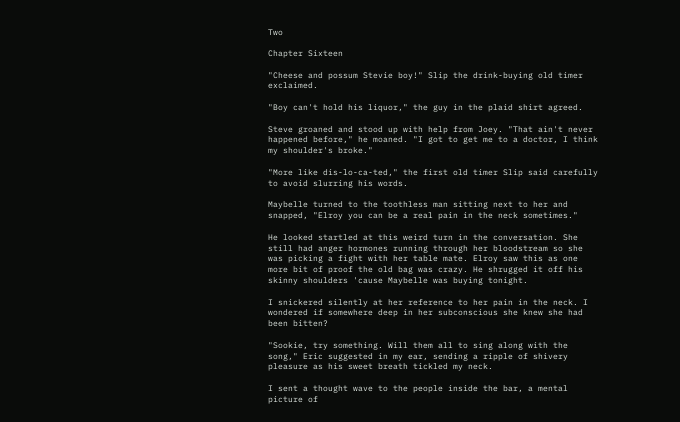Two

Chapter Sixteen

"Cheese and possum Stevie boy!" Slip the drink-buying old timer exclaimed.

"Boy can't hold his liquor," the guy in the plaid shirt agreed.

Steve groaned and stood up with help from Joey. "That ain't never happened before," he moaned. "I got to get me to a doctor, I think my shoulder's broke."

"More like dis-lo-ca-ted," the first old timer Slip said carefully to avoid slurring his words.

Maybelle turned to the toothless man sitting next to her and snapped, "Elroy you can be a real pain in the neck sometimes."

He looked startled at this weird turn in the conversation. She still had anger hormones running through her bloodstream so she was picking a fight with her table mate. Elroy saw this as one more bit of proof the old bag was crazy. He shrugged it off his skinny shoulders 'cause Maybelle was buying tonight.

I snickered silently at her reference to her pain in the neck. I wondered if somewhere deep in her subconscious she knew she had been bitten?

"Sookie, try something. Will them all to sing along with the song," Eric suggested in my ear, sending a ripple of shivery pleasure as his sweet breath tickled my neck.

I sent a thought wave to the people inside the bar, a mental picture of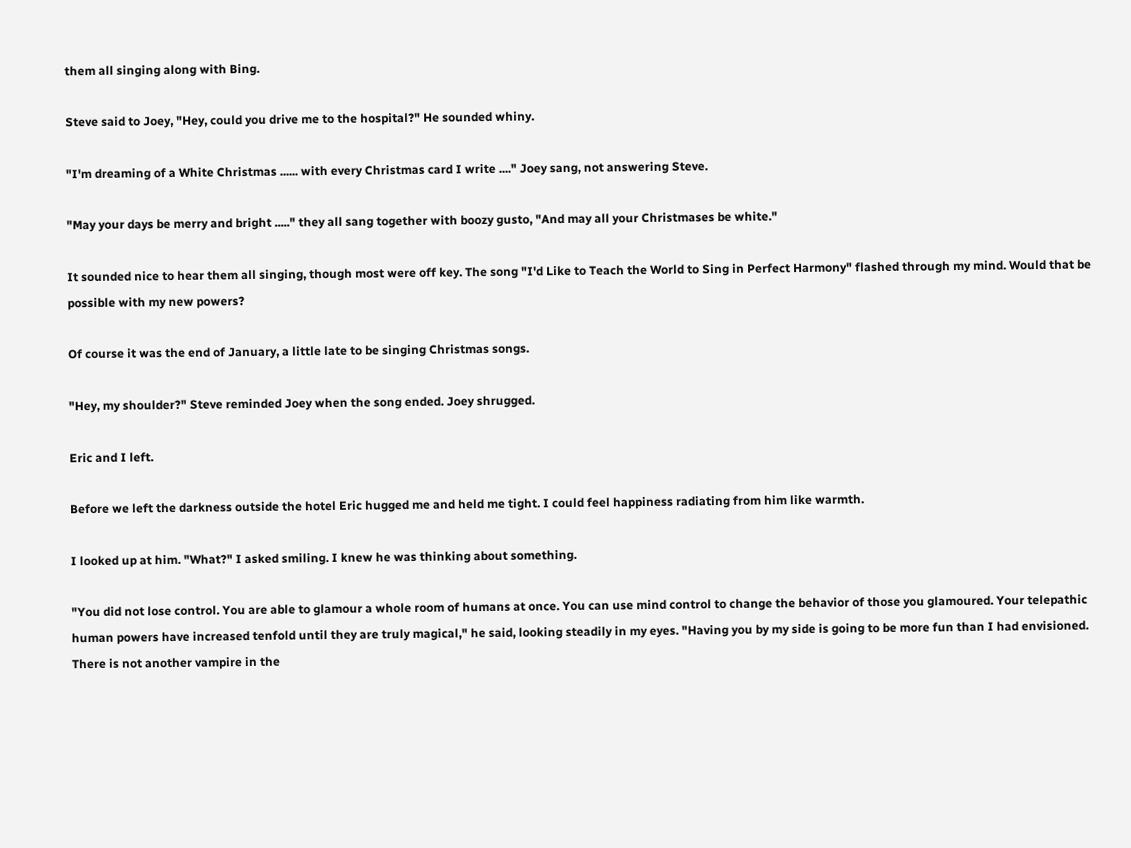them all singing along with Bing.

Steve said to Joey, "Hey, could you drive me to the hospital?" He sounded whiny.

"I'm dreaming of a White Christmas ...... with every Christmas card I write ...." Joey sang, not answering Steve.

"May your days be merry and bright ....." they all sang together with boozy gusto, "And may all your Christmases be white."

It sounded nice to hear them all singing, though most were off key. The song "I'd Like to Teach the World to Sing in Perfect Harmony" flashed through my mind. Would that be possible with my new powers?

Of course it was the end of January, a little late to be singing Christmas songs.

"Hey, my shoulder?" Steve reminded Joey when the song ended. Joey shrugged.

Eric and I left.

Before we left the darkness outside the hotel Eric hugged me and held me tight. I could feel happiness radiating from him like warmth.

I looked up at him. "What?" I asked smiling. I knew he was thinking about something.

"You did not lose control. You are able to glamour a whole room of humans at once. You can use mind control to change the behavior of those you glamoured. Your telepathic human powers have increased tenfold until they are truly magical," he said, looking steadily in my eyes. "Having you by my side is going to be more fun than I had envisioned. There is not another vampire in the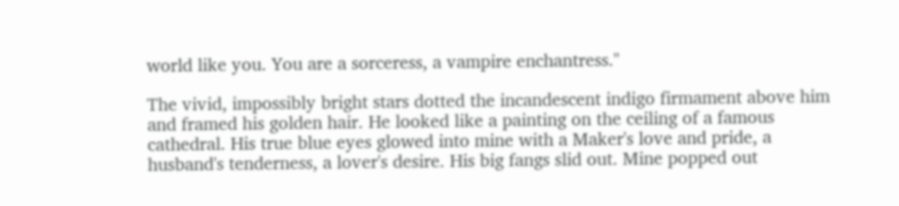world like you. You are a sorceress, a vampire enchantress."

The vivid, impossibly bright stars dotted the incandescent indigo firmament above him and framed his golden hair. He looked like a painting on the ceiling of a famous cathedral. His true blue eyes glowed into mine with a Maker's love and pride, a husband's tenderness, a lover's desire. His big fangs slid out. Mine popped out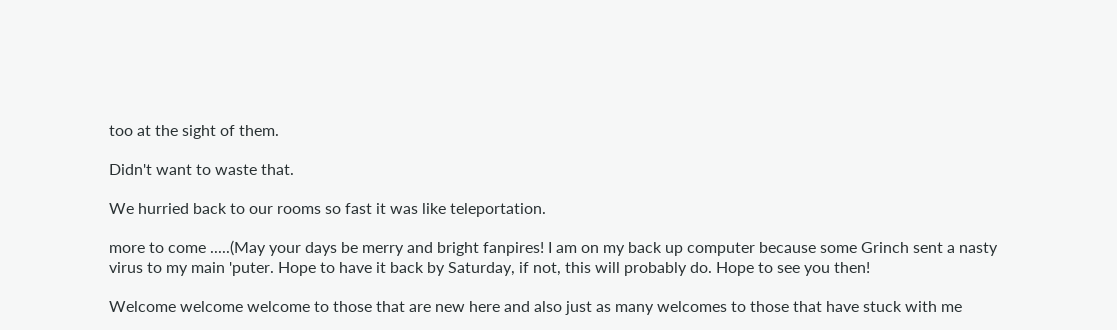too at the sight of them.

Didn't want to waste that.

We hurried back to our rooms so fast it was like teleportation.

more to come .....(May your days be merry and bright fanpires! I am on my back up computer because some Grinch sent a nasty virus to my main 'puter. Hope to have it back by Saturday, if not, this will probably do. Hope to see you then!

Welcome welcome welcome to those that are new here and also just as many welcomes to those that have stuck with me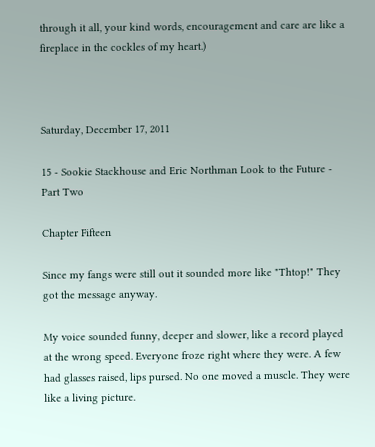through it all, your kind words, encouragement and care are like a fireplace in the cockles of my heart.)



Saturday, December 17, 2011

15 - Sookie Stackhouse and Eric Northman Look to the Future - Part Two

Chapter Fifteen

Since my fangs were still out it sounded more like "Thtop!" They got the message anyway.

My voice sounded funny, deeper and slower, like a record played at the wrong speed. Everyone froze right where they were. A few had glasses raised, lips pursed. No one moved a muscle. They were like a living picture.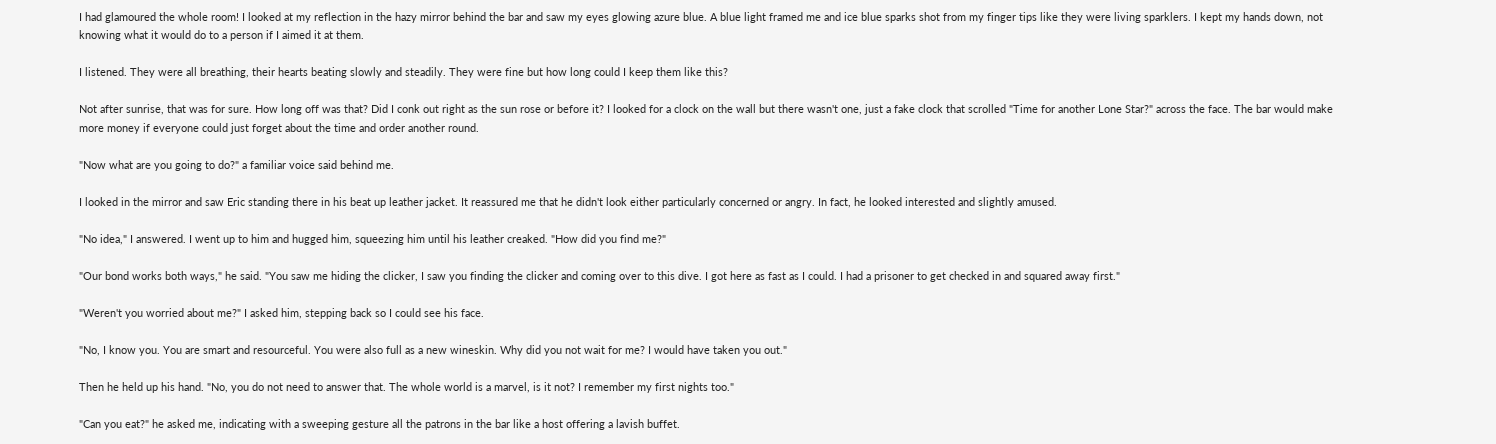I had glamoured the whole room! I looked at my reflection in the hazy mirror behind the bar and saw my eyes glowing azure blue. A blue light framed me and ice blue sparks shot from my finger tips like they were living sparklers. I kept my hands down, not knowing what it would do to a person if I aimed it at them.

I listened. They were all breathing, their hearts beating slowly and steadily. They were fine but how long could I keep them like this?

Not after sunrise, that was for sure. How long off was that? Did I conk out right as the sun rose or before it? I looked for a clock on the wall but there wasn't one, just a fake clock that scrolled "Time for another Lone Star?" across the face. The bar would make more money if everyone could just forget about the time and order another round.

"Now what are you going to do?" a familiar voice said behind me.

I looked in the mirror and saw Eric standing there in his beat up leather jacket. It reassured me that he didn't look either particularly concerned or angry. In fact, he looked interested and slightly amused.

"No idea," I answered. I went up to him and hugged him, squeezing him until his leather creaked. "How did you find me?"

"Our bond works both ways," he said. "You saw me hiding the clicker, I saw you finding the clicker and coming over to this dive. I got here as fast as I could. I had a prisoner to get checked in and squared away first."

"Weren't you worried about me?" I asked him, stepping back so I could see his face.

"No, I know you. You are smart and resourceful. You were also full as a new wineskin. Why did you not wait for me? I would have taken you out."

Then he held up his hand. "No, you do not need to answer that. The whole world is a marvel, is it not? I remember my first nights too."

"Can you eat?" he asked me, indicating with a sweeping gesture all the patrons in the bar like a host offering a lavish buffet.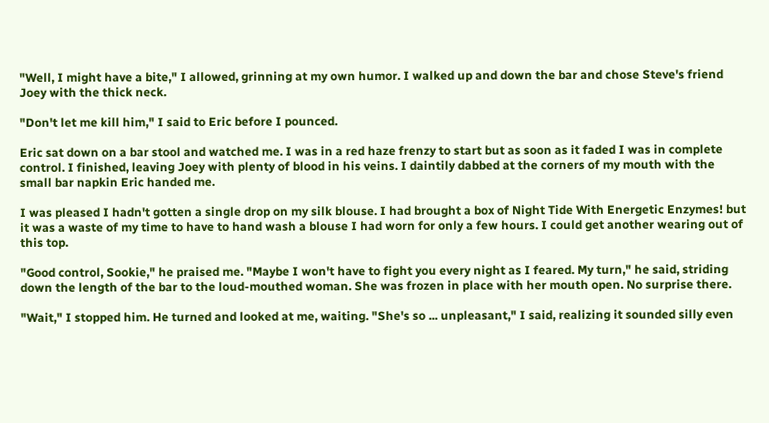"Well, I might have a bite," I allowed, grinning at my own humor. I walked up and down the bar and chose Steve's friend Joey with the thick neck.

"Don't let me kill him," I said to Eric before I pounced.

Eric sat down on a bar stool and watched me. I was in a red haze frenzy to start but as soon as it faded I was in complete control. I finished, leaving Joey with plenty of blood in his veins. I daintily dabbed at the corners of my mouth with the small bar napkin Eric handed me.

I was pleased I hadn't gotten a single drop on my silk blouse. I had brought a box of Night Tide With Energetic Enzymes! but it was a waste of my time to have to hand wash a blouse I had worn for only a few hours. I could get another wearing out of this top.

"Good control, Sookie," he praised me. "Maybe I won't have to fight you every night as I feared. My turn," he said, striding down the length of the bar to the loud-mouthed woman. She was frozen in place with her mouth open. No surprise there.

"Wait," I stopped him. He turned and looked at me, waiting. "She's so ... unpleasant," I said, realizing it sounded silly even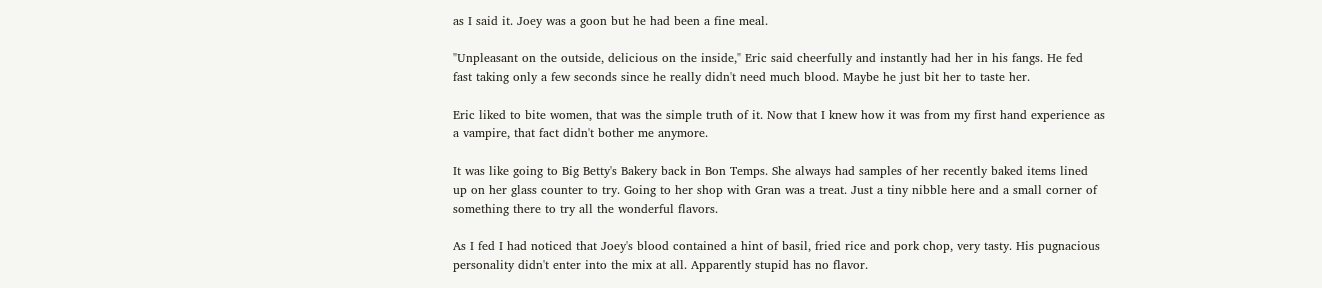as I said it. Joey was a goon but he had been a fine meal.

"Unpleasant on the outside, delicious on the inside," Eric said cheerfully and instantly had her in his fangs. He fed fast taking only a few seconds since he really didn't need much blood. Maybe he just bit her to taste her.

Eric liked to bite women, that was the simple truth of it. Now that I knew how it was from my first hand experience as a vampire, that fact didn't bother me anymore.

It was like going to Big Betty's Bakery back in Bon Temps. She always had samples of her recently baked items lined up on her glass counter to try. Going to her shop with Gran was a treat. Just a tiny nibble here and a small corner of something there to try all the wonderful flavors.

As I fed I had noticed that Joey's blood contained a hint of basil, fried rice and pork chop, very tasty. His pugnacious personality didn't enter into the mix at all. Apparently stupid has no flavor.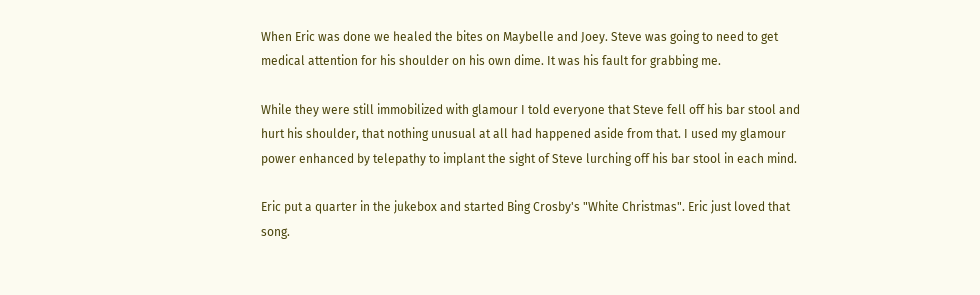When Eric was done we healed the bites on Maybelle and Joey. Steve was going to need to get medical attention for his shoulder on his own dime. It was his fault for grabbing me.

While they were still immobilized with glamour I told everyone that Steve fell off his bar stool and hurt his shoulder, that nothing unusual at all had happened aside from that. I used my glamour power enhanced by telepathy to implant the sight of Steve lurching off his bar stool in each mind.

Eric put a quarter in the jukebox and started Bing Crosby's "White Christmas". Eric just loved that song.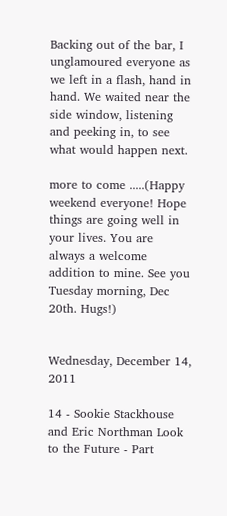Backing out of the bar, I unglamoured everyone as we left in a flash, hand in hand. We waited near the side window, listening and peeking in, to see what would happen next.

more to come .....(Happy weekend everyone! Hope things are going well in your lives. You are always a welcome addition to mine. See you Tuesday morning, Dec 20th. Hugs!)


Wednesday, December 14, 2011

14 - Sookie Stackhouse and Eric Northman Look to the Future - Part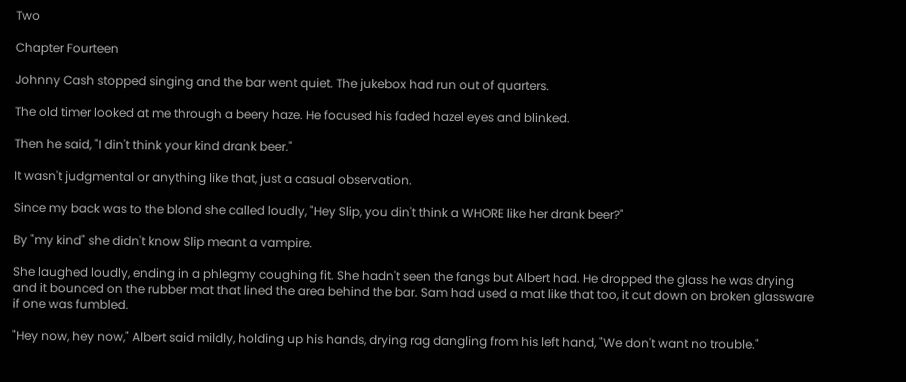Two

Chapter Fourteen

Johnny Cash stopped singing and the bar went quiet. The jukebox had run out of quarters.

The old timer looked at me through a beery haze. He focused his faded hazel eyes and blinked.

Then he said, "I din't think your kind drank beer."

It wasn't judgmental or anything like that, just a casual observation.

Since my back was to the blond she called loudly, "Hey Slip, you din't think a WHORE like her drank beer?"

By "my kind" she didn't know Slip meant a vampire.

She laughed loudly, ending in a phlegmy coughing fit. She hadn't seen the fangs but Albert had. He dropped the glass he was drying and it bounced on the rubber mat that lined the area behind the bar. Sam had used a mat like that too, it cut down on broken glassware if one was fumbled.

"Hey now, hey now," Albert said mildly, holding up his hands, drying rag dangling from his left hand, "We don't want no trouble."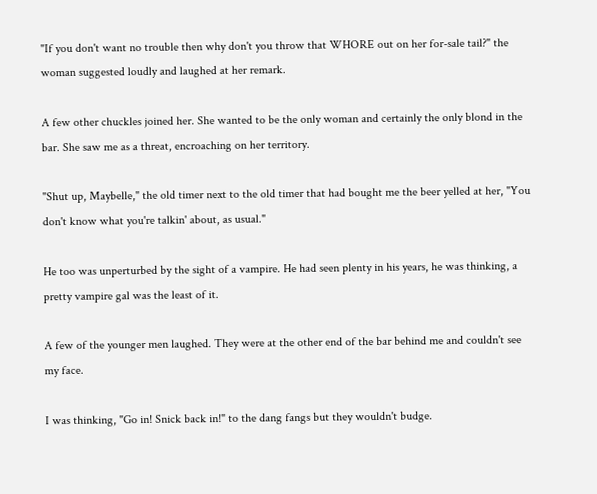"If you don't want no trouble then why don't you throw that WHORE out on her for-sale tail?" the woman suggested loudly and laughed at her remark.

A few other chuckles joined her. She wanted to be the only woman and certainly the only blond in the bar. She saw me as a threat, encroaching on her territory.

"Shut up, Maybelle," the old timer next to the old timer that had bought me the beer yelled at her, "You don't know what you're talkin' about, as usual."

He too was unperturbed by the sight of a vampire. He had seen plenty in his years, he was thinking, a pretty vampire gal was the least of it.

A few of the younger men laughed. They were at the other end of the bar behind me and couldn't see my face.

I was thinking, "Go in! Snick back in!" to the dang fangs but they wouldn't budge.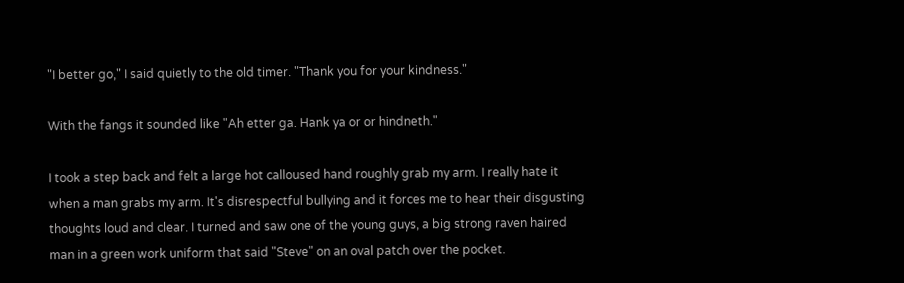"I better go," I said quietly to the old timer. "Thank you for your kindness."

With the fangs it sounded like "Ah etter ga. Hank ya or or hindneth."

I took a step back and felt a large hot calloused hand roughly grab my arm. I really hate it when a man grabs my arm. It's disrespectful bullying and it forces me to hear their disgusting thoughts loud and clear. I turned and saw one of the young guys, a big strong raven haired man in a green work uniform that said "Steve" on an oval patch over the pocket.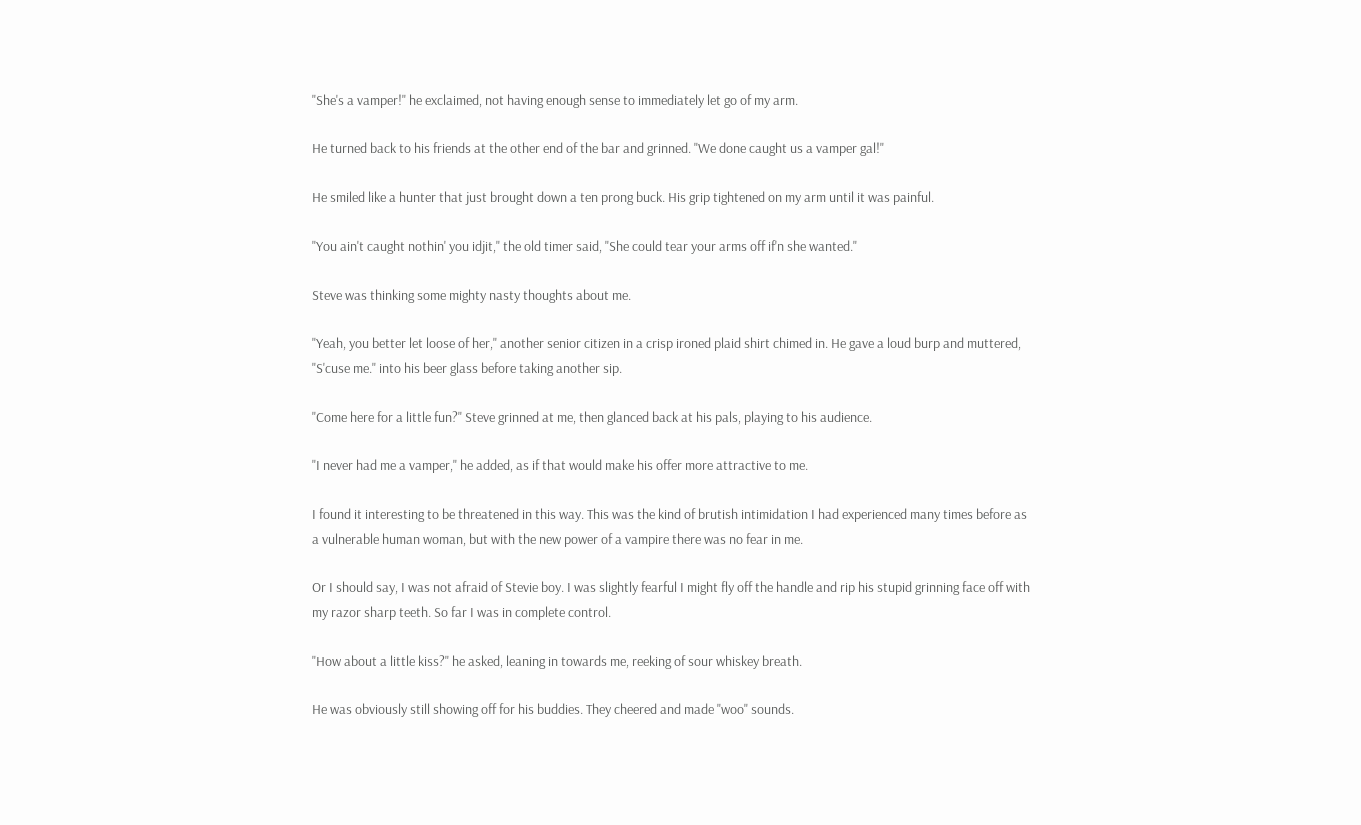"She's a vamper!" he exclaimed, not having enough sense to immediately let go of my arm.

He turned back to his friends at the other end of the bar and grinned. "We done caught us a vamper gal!"

He smiled like a hunter that just brought down a ten prong buck. His grip tightened on my arm until it was painful.

"You ain't caught nothin' you idjit," the old timer said, "She could tear your arms off if'n she wanted."

Steve was thinking some mighty nasty thoughts about me.

"Yeah, you better let loose of her," another senior citizen in a crisp ironed plaid shirt chimed in. He gave a loud burp and muttered, "S'cuse me." into his beer glass before taking another sip.

"Come here for a little fun?" Steve grinned at me, then glanced back at his pals, playing to his audience.

"I never had me a vamper," he added, as if that would make his offer more attractive to me.

I found it interesting to be threatened in this way. This was the kind of brutish intimidation I had experienced many times before as a vulnerable human woman, but with the new power of a vampire there was no fear in me.

Or I should say, I was not afraid of Stevie boy. I was slightly fearful I might fly off the handle and rip his stupid grinning face off with my razor sharp teeth. So far I was in complete control.

"How about a little kiss?" he asked, leaning in towards me, reeking of sour whiskey breath.

He was obviously still showing off for his buddies. They cheered and made "woo" sounds.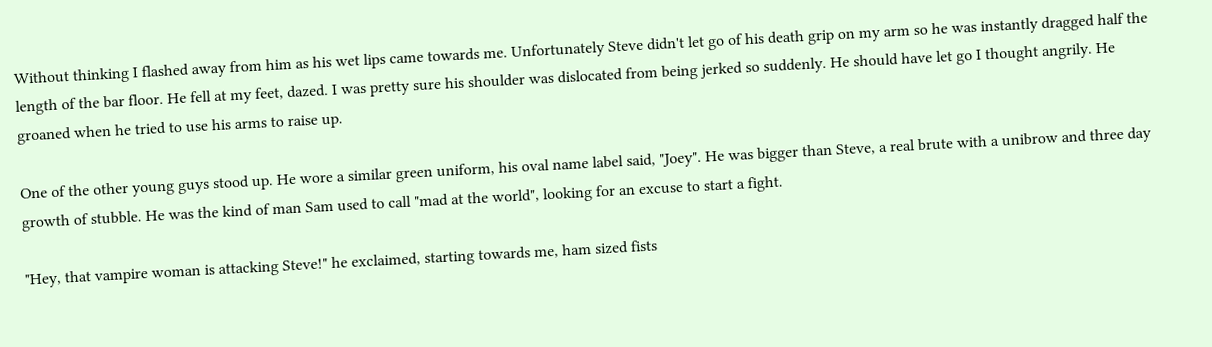Without thinking I flashed away from him as his wet lips came towards me. Unfortunately Steve didn't let go of his death grip on my arm so he was instantly dragged half the length of the bar floor. He fell at my feet, dazed. I was pretty sure his shoulder was dislocated from being jerked so suddenly. He should have let go I thought angrily. He groaned when he tried to use his arms to raise up.

One of the other young guys stood up. He wore a similar green uniform, his oval name label said, "Joey". He was bigger than Steve, a real brute with a unibrow and three day growth of stubble. He was the kind of man Sam used to call "mad at the world", looking for an excuse to start a fight.

"Hey, that vampire woman is attacking Steve!" he exclaimed, starting towards me, ham sized fists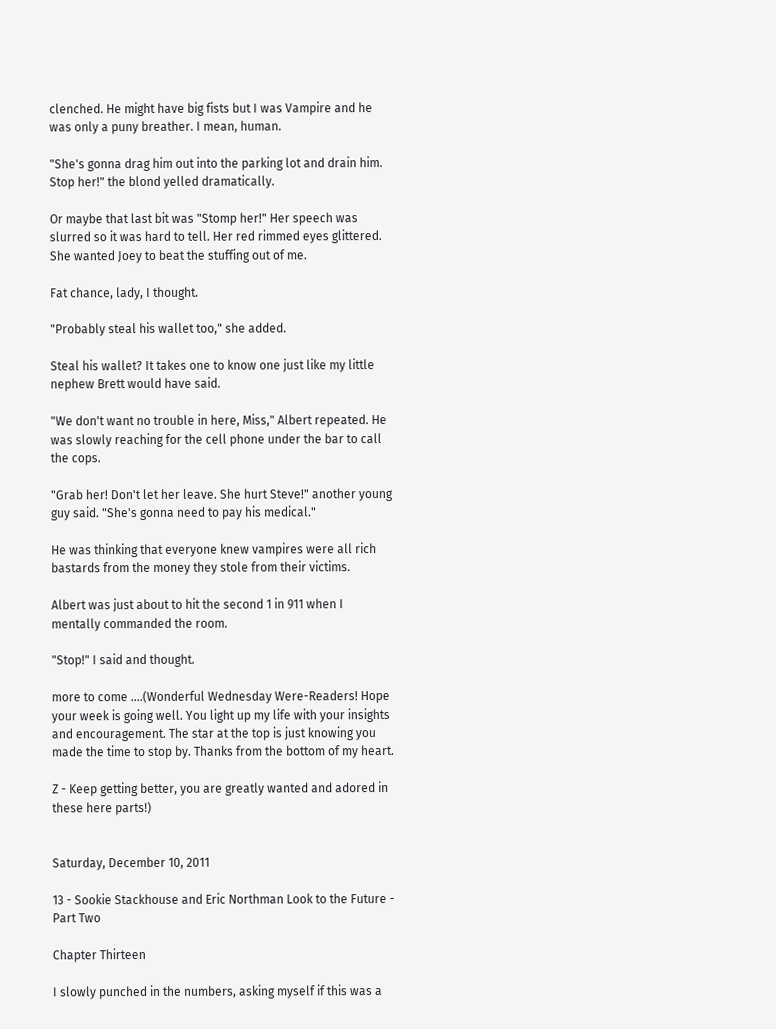clenched. He might have big fists but I was Vampire and he was only a puny breather. I mean, human.

"She's gonna drag him out into the parking lot and drain him. Stop her!" the blond yelled dramatically.

Or maybe that last bit was "Stomp her!" Her speech was slurred so it was hard to tell. Her red rimmed eyes glittered. She wanted Joey to beat the stuffing out of me.

Fat chance, lady, I thought.

"Probably steal his wallet too," she added.

Steal his wallet? It takes one to know one just like my little nephew Brett would have said.

"We don't want no trouble in here, Miss," Albert repeated. He was slowly reaching for the cell phone under the bar to call the cops.

"Grab her! Don't let her leave. She hurt Steve!" another young guy said. "She's gonna need to pay his medical."

He was thinking that everyone knew vampires were all rich bastards from the money they stole from their victims.

Albert was just about to hit the second 1 in 911 when I mentally commanded the room.

"Stop!" I said and thought.

more to come ....(Wonderful Wednesday Were-Readers! Hope your week is going well. You light up my life with your insights and encouragement. The star at the top is just knowing you made the time to stop by. Thanks from the bottom of my heart.

Z - Keep getting better, you are greatly wanted and adored in these here parts!)


Saturday, December 10, 2011

13 - Sookie Stackhouse and Eric Northman Look to the Future - Part Two

Chapter Thirteen

I slowly punched in the numbers, asking myself if this was a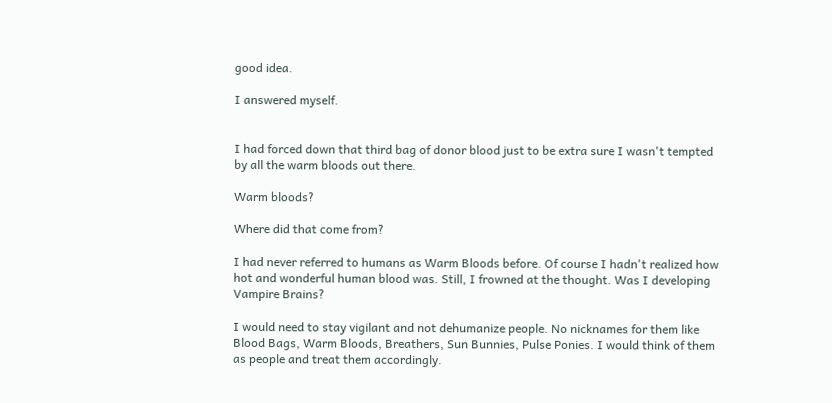good idea.

I answered myself.


I had forced down that third bag of donor blood just to be extra sure I wasn't tempted by all the warm bloods out there.

Warm bloods?

Where did that come from?

I had never referred to humans as Warm Bloods before. Of course I hadn't realized how hot and wonderful human blood was. Still, I frowned at the thought. Was I developing Vampire Brains?

I would need to stay vigilant and not dehumanize people. No nicknames for them like Blood Bags, Warm Bloods, Breathers, Sun Bunnies, Pulse Ponies. I would think of them as people and treat them accordingly.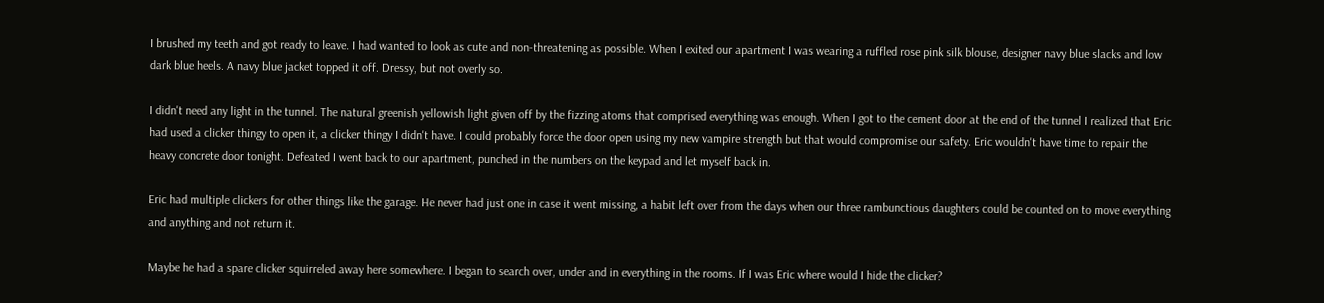I brushed my teeth and got ready to leave. I had wanted to look as cute and non-threatening as possible. When I exited our apartment I was wearing a ruffled rose pink silk blouse, designer navy blue slacks and low dark blue heels. A navy blue jacket topped it off. Dressy, but not overly so.

I didn't need any light in the tunnel. The natural greenish yellowish light given off by the fizzing atoms that comprised everything was enough. When I got to the cement door at the end of the tunnel I realized that Eric had used a clicker thingy to open it, a clicker thingy I didn't have. I could probably force the door open using my new vampire strength but that would compromise our safety. Eric wouldn't have time to repair the heavy concrete door tonight. Defeated I went back to our apartment, punched in the numbers on the keypad and let myself back in.

Eric had multiple clickers for other things like the garage. He never had just one in case it went missing, a habit left over from the days when our three rambunctious daughters could be counted on to move everything and anything and not return it.

Maybe he had a spare clicker squirreled away here somewhere. I began to search over, under and in everything in the rooms. If I was Eric where would I hide the clicker?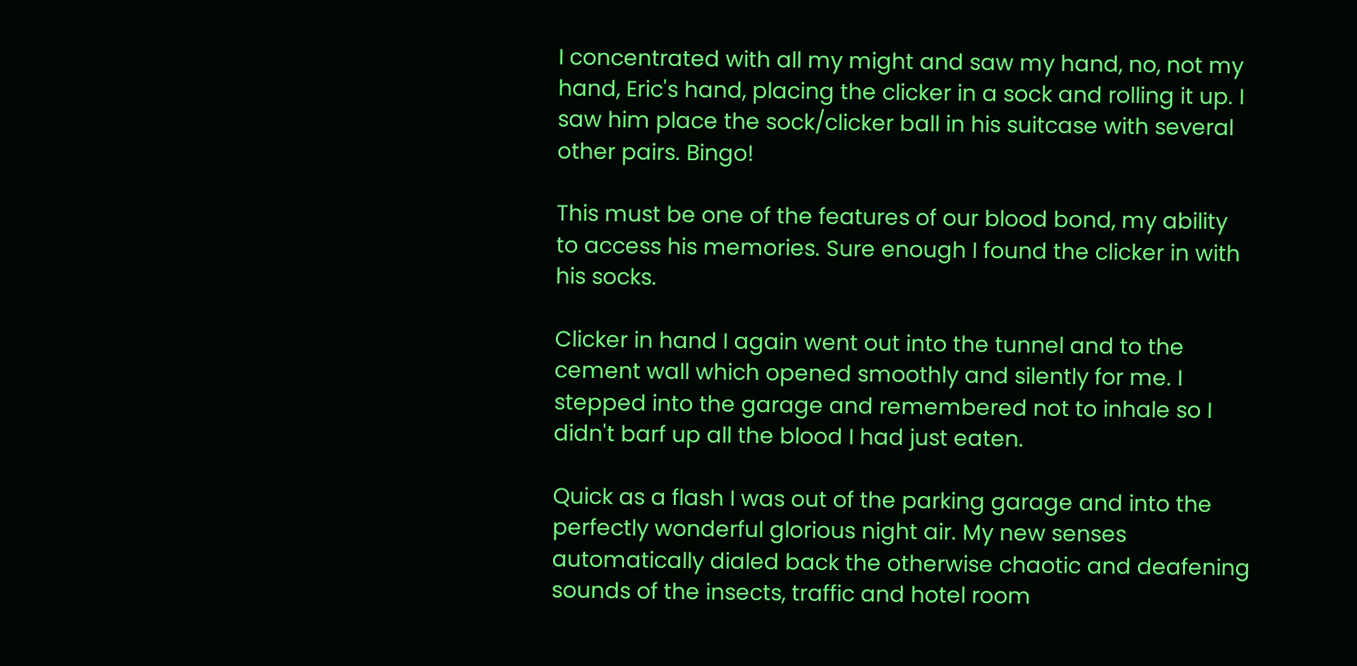I concentrated with all my might and saw my hand, no, not my hand, Eric's hand, placing the clicker in a sock and rolling it up. I saw him place the sock/clicker ball in his suitcase with several other pairs. Bingo!

This must be one of the features of our blood bond, my ability to access his memories. Sure enough I found the clicker in with his socks.

Clicker in hand I again went out into the tunnel and to the cement wall which opened smoothly and silently for me. I stepped into the garage and remembered not to inhale so I didn't barf up all the blood I had just eaten.

Quick as a flash I was out of the parking garage and into the perfectly wonderful glorious night air. My new senses automatically dialed back the otherwise chaotic and deafening sounds of the insects, traffic and hotel room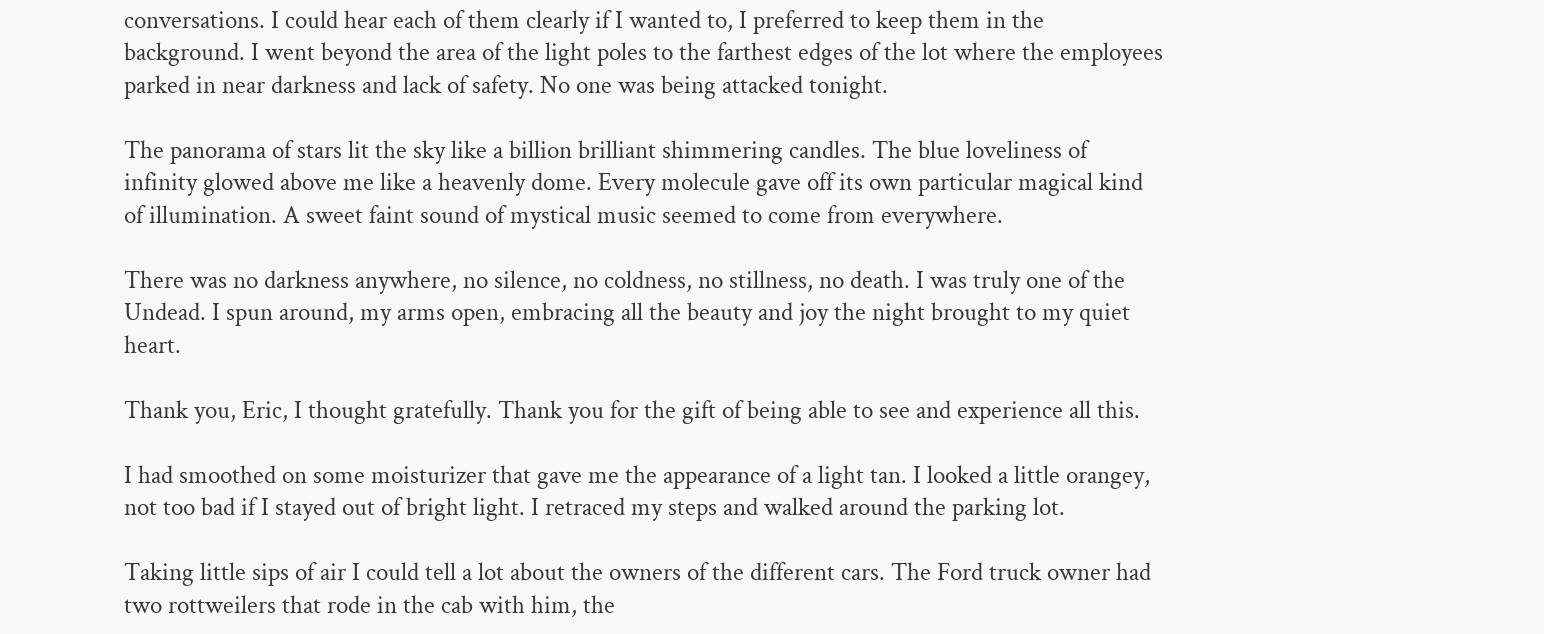conversations. I could hear each of them clearly if I wanted to, I preferred to keep them in the background. I went beyond the area of the light poles to the farthest edges of the lot where the employees parked in near darkness and lack of safety. No one was being attacked tonight.

The panorama of stars lit the sky like a billion brilliant shimmering candles. The blue loveliness of infinity glowed above me like a heavenly dome. Every molecule gave off its own particular magical kind of illumination. A sweet faint sound of mystical music seemed to come from everywhere.

There was no darkness anywhere, no silence, no coldness, no stillness, no death. I was truly one of the Undead. I spun around, my arms open, embracing all the beauty and joy the night brought to my quiet heart.

Thank you, Eric, I thought gratefully. Thank you for the gift of being able to see and experience all this.

I had smoothed on some moisturizer that gave me the appearance of a light tan. I looked a little orangey, not too bad if I stayed out of bright light. I retraced my steps and walked around the parking lot.

Taking little sips of air I could tell a lot about the owners of the different cars. The Ford truck owner had two rottweilers that rode in the cab with him, the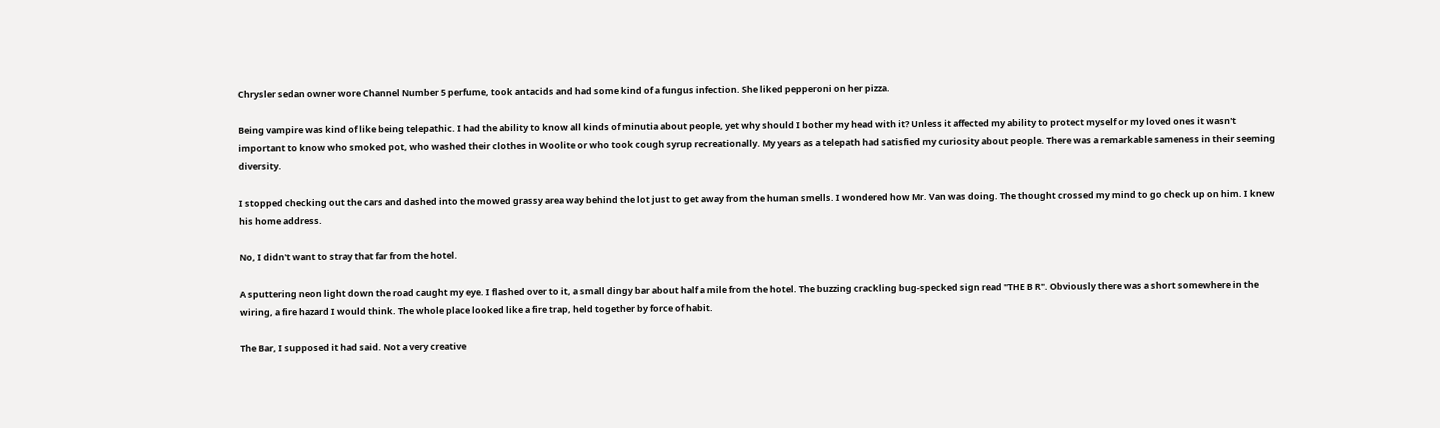Chrysler sedan owner wore Channel Number 5 perfume, took antacids and had some kind of a fungus infection. She liked pepperoni on her pizza.

Being vampire was kind of like being telepathic. I had the ability to know all kinds of minutia about people, yet why should I bother my head with it? Unless it affected my ability to protect myself or my loved ones it wasn't important to know who smoked pot, who washed their clothes in Woolite or who took cough syrup recreationally. My years as a telepath had satisfied my curiosity about people. There was a remarkable sameness in their seeming diversity.

I stopped checking out the cars and dashed into the mowed grassy area way behind the lot just to get away from the human smells. I wondered how Mr. Van was doing. The thought crossed my mind to go check up on him. I knew his home address.

No, I didn't want to stray that far from the hotel.

A sputtering neon light down the road caught my eye. I flashed over to it, a small dingy bar about half a mile from the hotel. The buzzing crackling bug-specked sign read "THE B R". Obviously there was a short somewhere in the wiring, a fire hazard I would think. The whole place looked like a fire trap, held together by force of habit.

The Bar, I supposed it had said. Not a very creative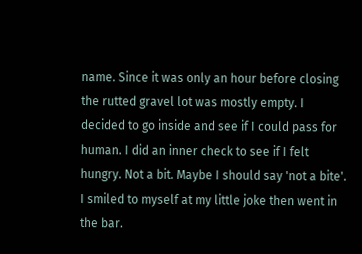name. Since it was only an hour before closing the rutted gravel lot was mostly empty. I decided to go inside and see if I could pass for human. I did an inner check to see if I felt hungry. Not a bit. Maybe I should say 'not a bite'. I smiled to myself at my little joke then went in the bar.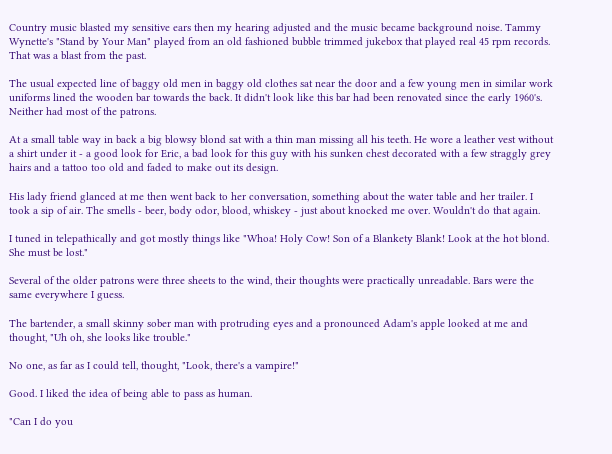Country music blasted my sensitive ears then my hearing adjusted and the music became background noise. Tammy Wynette's "Stand by Your Man" played from an old fashioned bubble trimmed jukebox that played real 45 rpm records. That was a blast from the past.

The usual expected line of baggy old men in baggy old clothes sat near the door and a few young men in similar work uniforms lined the wooden bar towards the back. It didn't look like this bar had been renovated since the early 1960's. Neither had most of the patrons.

At a small table way in back a big blowsy blond sat with a thin man missing all his teeth. He wore a leather vest without a shirt under it - a good look for Eric, a bad look for this guy with his sunken chest decorated with a few straggly grey hairs and a tattoo too old and faded to make out its design.

His lady friend glanced at me then went back to her conversation, something about the water table and her trailer. I took a sip of air. The smells - beer, body odor, blood, whiskey - just about knocked me over. Wouldn't do that again.

I tuned in telepathically and got mostly things like "Whoa! Holy Cow! Son of a Blankety Blank! Look at the hot blond. She must be lost."

Several of the older patrons were three sheets to the wind, their thoughts were practically unreadable. Bars were the same everywhere I guess.

The bartender, a small skinny sober man with protruding eyes and a pronounced Adam's apple looked at me and thought, "Uh oh, she looks like trouble."

No one, as far as I could tell, thought, "Look, there's a vampire!"

Good. I liked the idea of being able to pass as human.

"Can I do you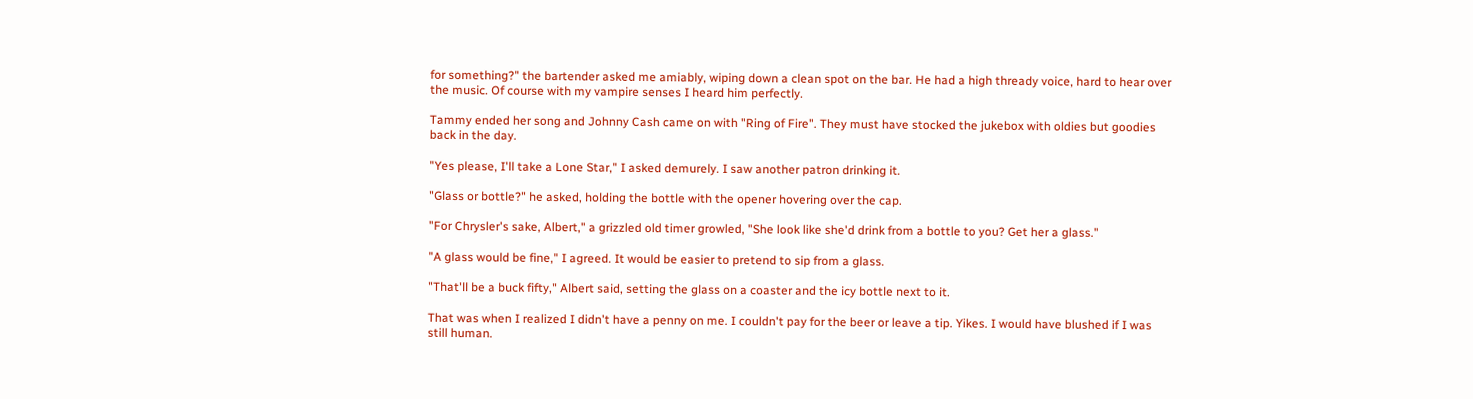for something?" the bartender asked me amiably, wiping down a clean spot on the bar. He had a high thready voice, hard to hear over the music. Of course with my vampire senses I heard him perfectly.

Tammy ended her song and Johnny Cash came on with "Ring of Fire". They must have stocked the jukebox with oldies but goodies back in the day.

"Yes please, I'll take a Lone Star," I asked demurely. I saw another patron drinking it.

"Glass or bottle?" he asked, holding the bottle with the opener hovering over the cap.

"For Chrysler's sake, Albert," a grizzled old timer growled, "She look like she'd drink from a bottle to you? Get her a glass."

"A glass would be fine," I agreed. It would be easier to pretend to sip from a glass.

"That'll be a buck fifty," Albert said, setting the glass on a coaster and the icy bottle next to it.

That was when I realized I didn't have a penny on me. I couldn't pay for the beer or leave a tip. Yikes. I would have blushed if I was still human.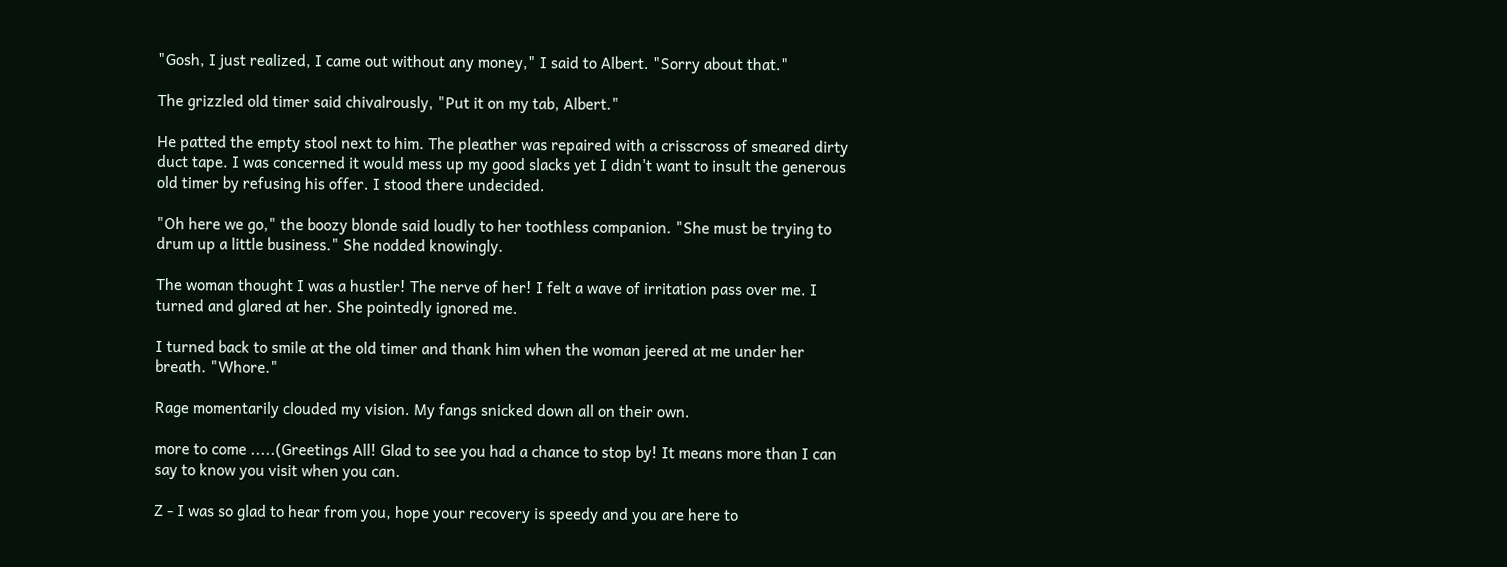"Gosh, I just realized, I came out without any money," I said to Albert. "Sorry about that."

The grizzled old timer said chivalrously, "Put it on my tab, Albert."

He patted the empty stool next to him. The pleather was repaired with a crisscross of smeared dirty duct tape. I was concerned it would mess up my good slacks yet I didn't want to insult the generous old timer by refusing his offer. I stood there undecided.

"Oh here we go," the boozy blonde said loudly to her toothless companion. "She must be trying to drum up a little business." She nodded knowingly.

The woman thought I was a hustler! The nerve of her! I felt a wave of irritation pass over me. I turned and glared at her. She pointedly ignored me.

I turned back to smile at the old timer and thank him when the woman jeered at me under her breath. "Whore."

Rage momentarily clouded my vision. My fangs snicked down all on their own.

more to come .....(Greetings All! Glad to see you had a chance to stop by! It means more than I can say to know you visit when you can.

Z - I was so glad to hear from you, hope your recovery is speedy and you are here to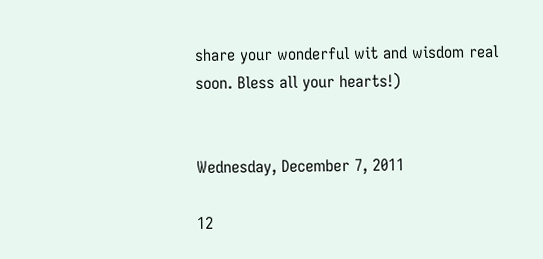share your wonderful wit and wisdom real soon. Bless all your hearts!)


Wednesday, December 7, 2011

12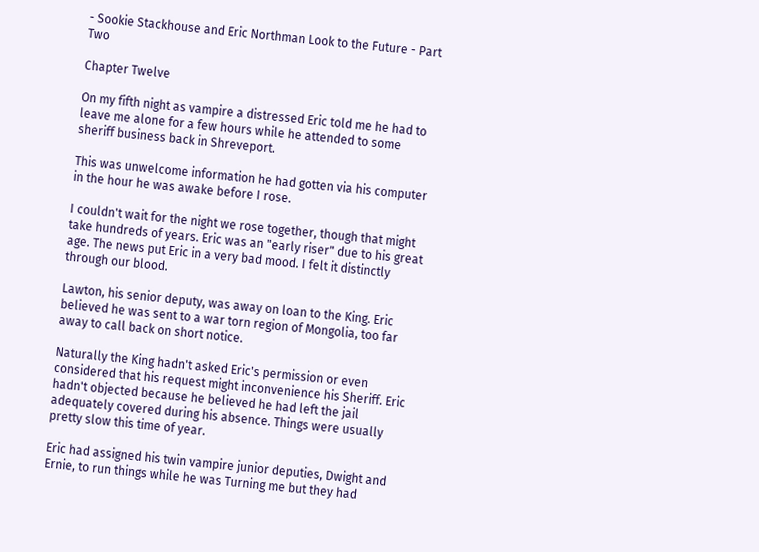- Sookie Stackhouse and Eric Northman Look to the Future - Part Two

Chapter Twelve

On my fifth night as vampire a distressed Eric told me he had to leave me alone for a few hours while he attended to some sheriff business back in Shreveport.

This was unwelcome information he had gotten via his computer in the hour he was awake before I rose.

I couldn't wait for the night we rose together, though that might take hundreds of years. Eric was an "early riser" due to his great age. The news put Eric in a very bad mood. I felt it distinctly through our blood.

Lawton, his senior deputy, was away on loan to the King. Eric believed he was sent to a war torn region of Mongolia, too far away to call back on short notice.

Naturally the King hadn't asked Eric's permission or even considered that his request might inconvenience his Sheriff. Eric hadn't objected because he believed he had left the jail adequately covered during his absence. Things were usually pretty slow this time of year.

Eric had assigned his twin vampire junior deputies, Dwight and Ernie, to run things while he was Turning me but they had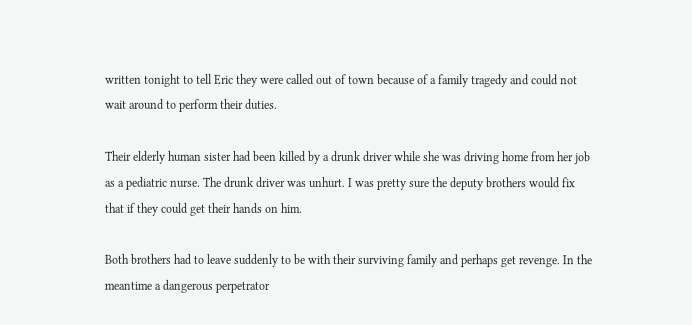written tonight to tell Eric they were called out of town because of a family tragedy and could not wait around to perform their duties.

Their elderly human sister had been killed by a drunk driver while she was driving home from her job as a pediatric nurse. The drunk driver was unhurt. I was pretty sure the deputy brothers would fix that if they could get their hands on him.

Both brothers had to leave suddenly to be with their surviving family and perhaps get revenge. In the meantime a dangerous perpetrator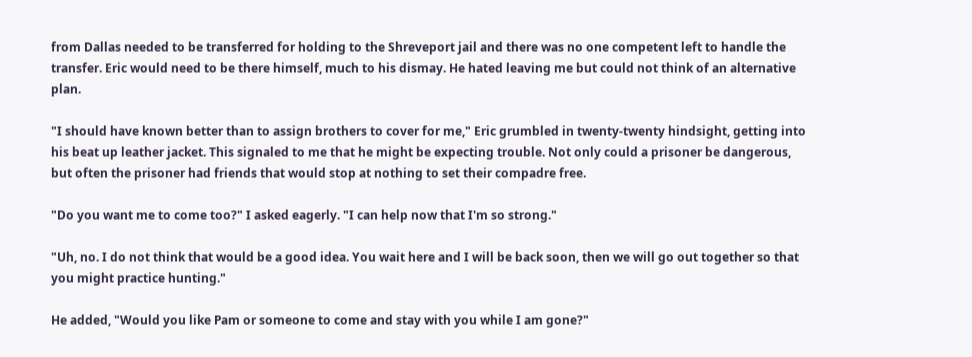from Dallas needed to be transferred for holding to the Shreveport jail and there was no one competent left to handle the transfer. Eric would need to be there himself, much to his dismay. He hated leaving me but could not think of an alternative plan.

"I should have known better than to assign brothers to cover for me," Eric grumbled in twenty-twenty hindsight, getting into his beat up leather jacket. This signaled to me that he might be expecting trouble. Not only could a prisoner be dangerous, but often the prisoner had friends that would stop at nothing to set their compadre free.

"Do you want me to come too?" I asked eagerly. "I can help now that I'm so strong."

"Uh, no. I do not think that would be a good idea. You wait here and I will be back soon, then we will go out together so that you might practice hunting."

He added, "Would you like Pam or someone to come and stay with you while I am gone?"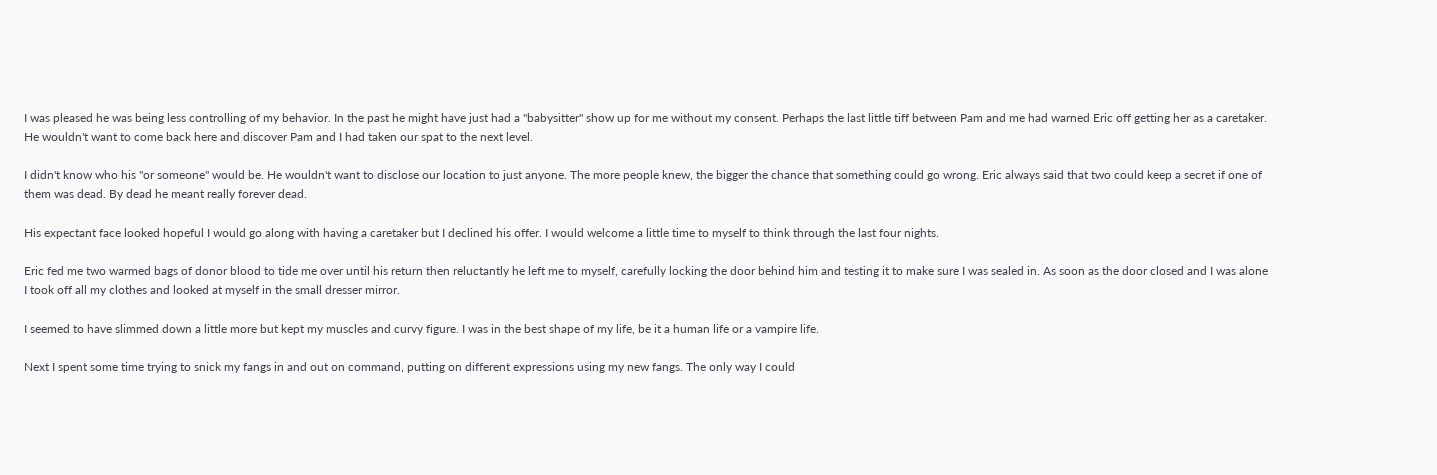I was pleased he was being less controlling of my behavior. In the past he might have just had a "babysitter" show up for me without my consent. Perhaps the last little tiff between Pam and me had warned Eric off getting her as a caretaker. He wouldn't want to come back here and discover Pam and I had taken our spat to the next level.

I didn't know who his "or someone" would be. He wouldn't want to disclose our location to just anyone. The more people knew, the bigger the chance that something could go wrong. Eric always said that two could keep a secret if one of them was dead. By dead he meant really forever dead.

His expectant face looked hopeful I would go along with having a caretaker but I declined his offer. I would welcome a little time to myself to think through the last four nights.

Eric fed me two warmed bags of donor blood to tide me over until his return then reluctantly he left me to myself, carefully locking the door behind him and testing it to make sure I was sealed in. As soon as the door closed and I was alone I took off all my clothes and looked at myself in the small dresser mirror.

I seemed to have slimmed down a little more but kept my muscles and curvy figure. I was in the best shape of my life, be it a human life or a vampire life.

Next I spent some time trying to snick my fangs in and out on command, putting on different expressions using my new fangs. The only way I could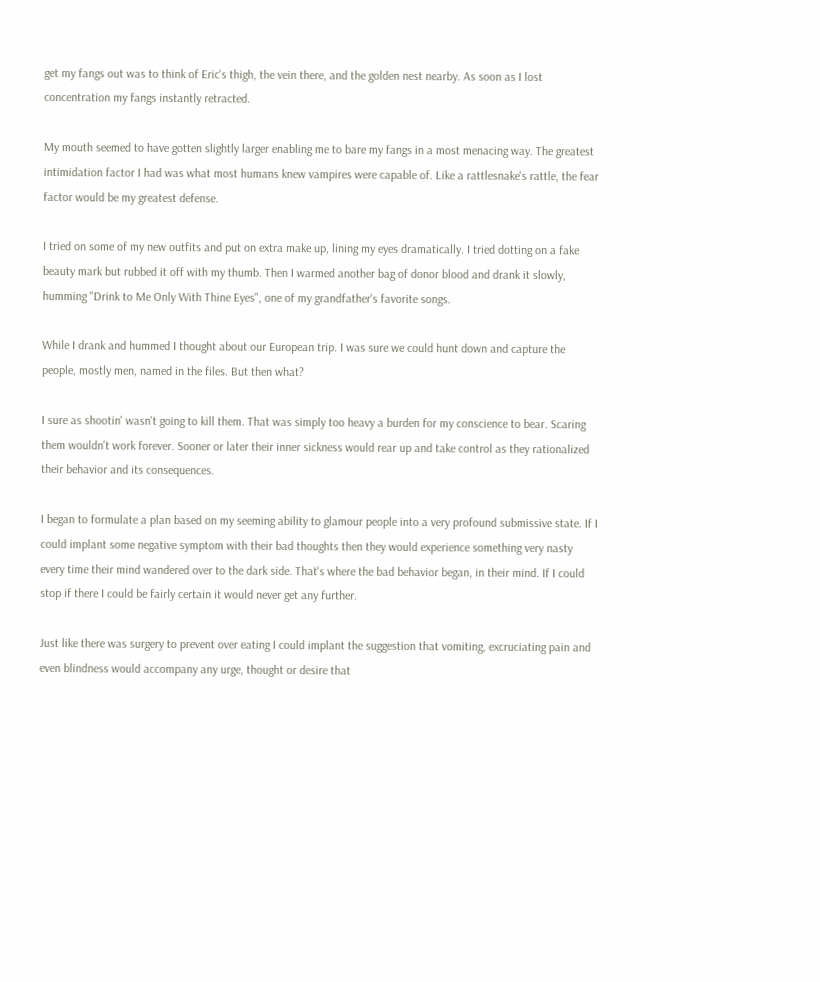get my fangs out was to think of Eric's thigh, the vein there, and the golden nest nearby. As soon as I lost concentration my fangs instantly retracted.

My mouth seemed to have gotten slightly larger enabling me to bare my fangs in a most menacing way. The greatest intimidation factor I had was what most humans knew vampires were capable of. Like a rattlesnake's rattle, the fear factor would be my greatest defense.

I tried on some of my new outfits and put on extra make up, lining my eyes dramatically. I tried dotting on a fake beauty mark but rubbed it off with my thumb. Then I warmed another bag of donor blood and drank it slowly, humming "Drink to Me Only With Thine Eyes", one of my grandfather's favorite songs.

While I drank and hummed I thought about our European trip. I was sure we could hunt down and capture the people, mostly men, named in the files. But then what?

I sure as shootin' wasn't going to kill them. That was simply too heavy a burden for my conscience to bear. Scaring them wouldn't work forever. Sooner or later their inner sickness would rear up and take control as they rationalized their behavior and its consequences.

I began to formulate a plan based on my seeming ability to glamour people into a very profound submissive state. If I could implant some negative symptom with their bad thoughts then they would experience something very nasty every time their mind wandered over to the dark side. That's where the bad behavior began, in their mind. If I could stop if there I could be fairly certain it would never get any further.

Just like there was surgery to prevent over eating I could implant the suggestion that vomiting, excruciating pain and even blindness would accompany any urge, thought or desire that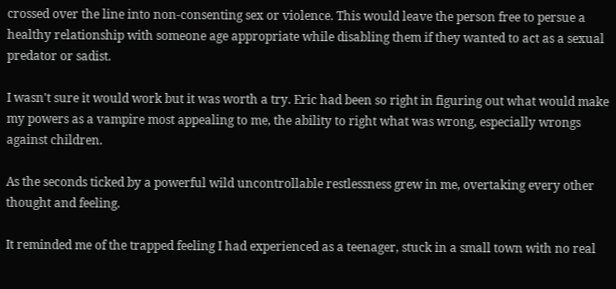crossed over the line into non-consenting sex or violence. This would leave the person free to persue a healthy relationship with someone age appropriate while disabling them if they wanted to act as a sexual predator or sadist.

I wasn't sure it would work but it was worth a try. Eric had been so right in figuring out what would make my powers as a vampire most appealing to me, the ability to right what was wrong, especially wrongs against children.

As the seconds ticked by a powerful wild uncontrollable restlessness grew in me, overtaking every other thought and feeling.

It reminded me of the trapped feeling I had experienced as a teenager, stuck in a small town with no real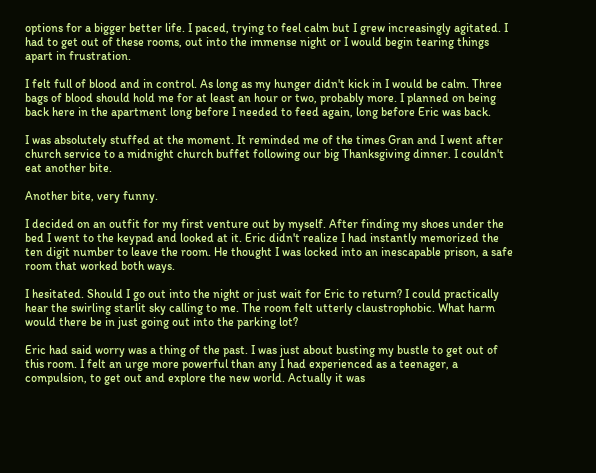options for a bigger better life. I paced, trying to feel calm but I grew increasingly agitated. I had to get out of these rooms, out into the immense night or I would begin tearing things apart in frustration.

I felt full of blood and in control. As long as my hunger didn't kick in I would be calm. Three bags of blood should hold me for at least an hour or two, probably more. I planned on being back here in the apartment long before I needed to feed again, long before Eric was back.

I was absolutely stuffed at the moment. It reminded me of the times Gran and I went after church service to a midnight church buffet following our big Thanksgiving dinner. I couldn't eat another bite.

Another bite, very funny.

I decided on an outfit for my first venture out by myself. After finding my shoes under the bed I went to the keypad and looked at it. Eric didn't realize I had instantly memorized the ten digit number to leave the room. He thought I was locked into an inescapable prison, a safe room that worked both ways.

I hesitated. Should I go out into the night or just wait for Eric to return? I could practically hear the swirling starlit sky calling to me. The room felt utterly claustrophobic. What harm would there be in just going out into the parking lot?

Eric had said worry was a thing of the past. I was just about busting my bustle to get out of this room. I felt an urge more powerful than any I had experienced as a teenager, a compulsion, to get out and explore the new world. Actually it was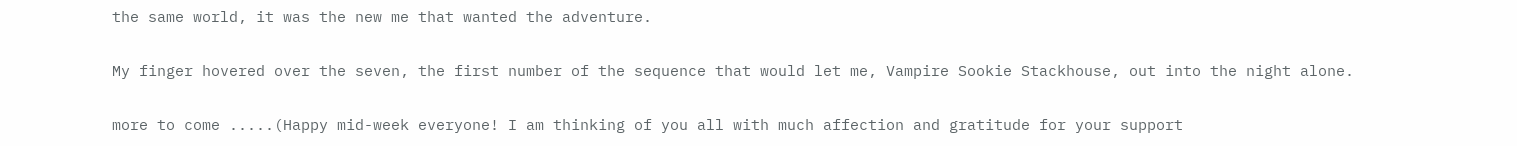the same world, it was the new me that wanted the adventure.

My finger hovered over the seven, the first number of the sequence that would let me, Vampire Sookie Stackhouse, out into the night alone.

more to come .....(Happy mid-week everyone! I am thinking of you all with much affection and gratitude for your support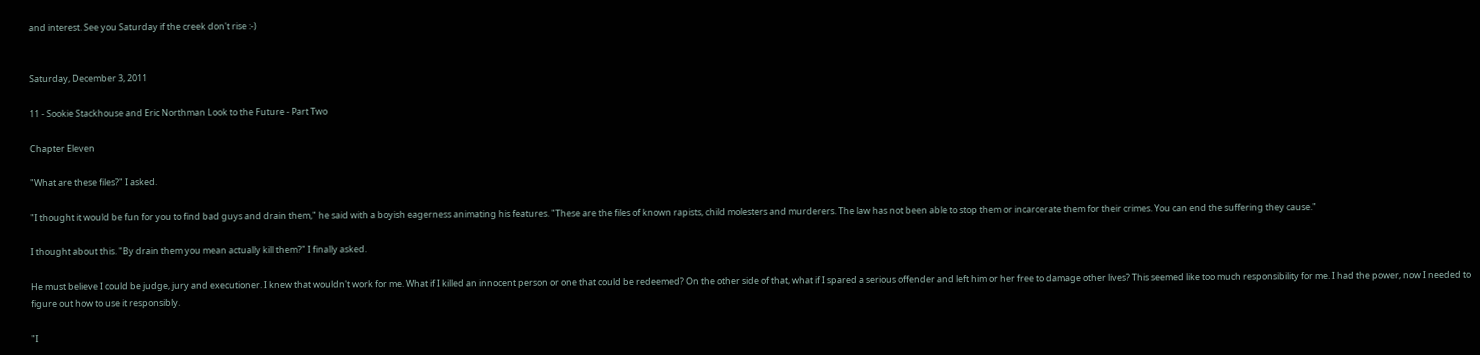and interest. See you Saturday if the creek don't rise :-)


Saturday, December 3, 2011

11 - Sookie Stackhouse and Eric Northman Look to the Future - Part Two

Chapter Eleven

"What are these files?" I asked.

"I thought it would be fun for you to find bad guys and drain them," he said with a boyish eagerness animating his features. "These are the files of known rapists, child molesters and murderers. The law has not been able to stop them or incarcerate them for their crimes. You can end the suffering they cause."

I thought about this. "By drain them you mean actually kill them?" I finally asked.

He must believe I could be judge, jury and executioner. I knew that wouldn't work for me. What if I killed an innocent person or one that could be redeemed? On the other side of that, what if I spared a serious offender and left him or her free to damage other lives? This seemed like too much responsibility for me. I had the power, now I needed to figure out how to use it responsibly.

"I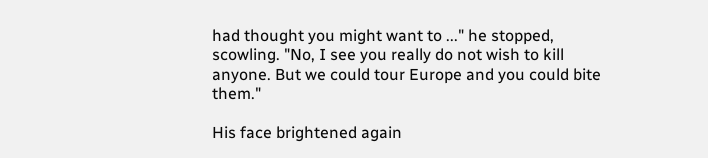had thought you might want to ..." he stopped, scowling. "No, I see you really do not wish to kill anyone. But we could tour Europe and you could bite them."

His face brightened again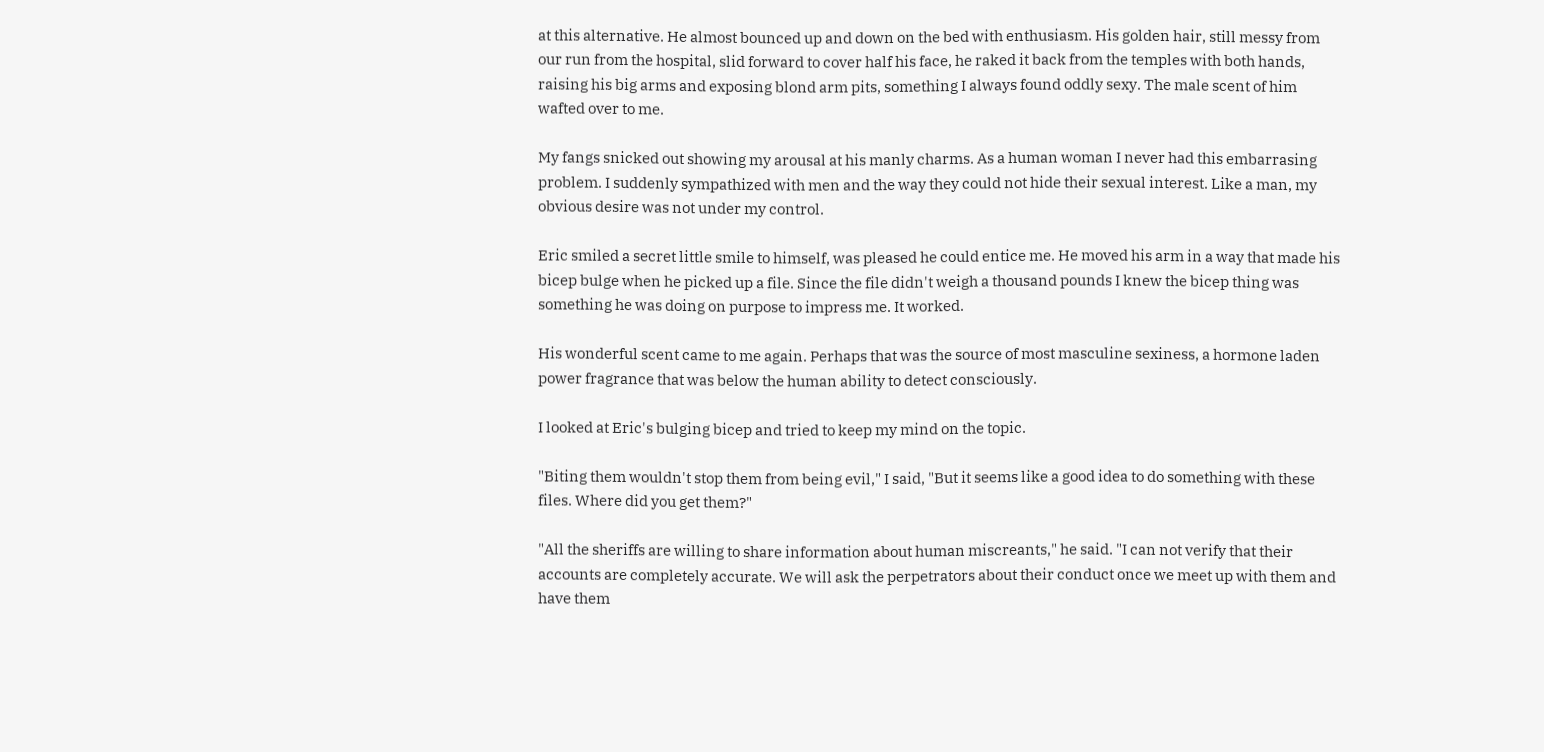at this alternative. He almost bounced up and down on the bed with enthusiasm. His golden hair, still messy from our run from the hospital, slid forward to cover half his face, he raked it back from the temples with both hands, raising his big arms and exposing blond arm pits, something I always found oddly sexy. The male scent of him wafted over to me.

My fangs snicked out showing my arousal at his manly charms. As a human woman I never had this embarrasing problem. I suddenly sympathized with men and the way they could not hide their sexual interest. Like a man, my obvious desire was not under my control.

Eric smiled a secret little smile to himself, was pleased he could entice me. He moved his arm in a way that made his bicep bulge when he picked up a file. Since the file didn't weigh a thousand pounds I knew the bicep thing was something he was doing on purpose to impress me. It worked.

His wonderful scent came to me again. Perhaps that was the source of most masculine sexiness, a hormone laden power fragrance that was below the human ability to detect consciously.

I looked at Eric's bulging bicep and tried to keep my mind on the topic.

"Biting them wouldn't stop them from being evil," I said, "But it seems like a good idea to do something with these files. Where did you get them?"

"All the sheriffs are willing to share information about human miscreants," he said. "I can not verify that their accounts are completely accurate. We will ask the perpetrators about their conduct once we meet up with them and have them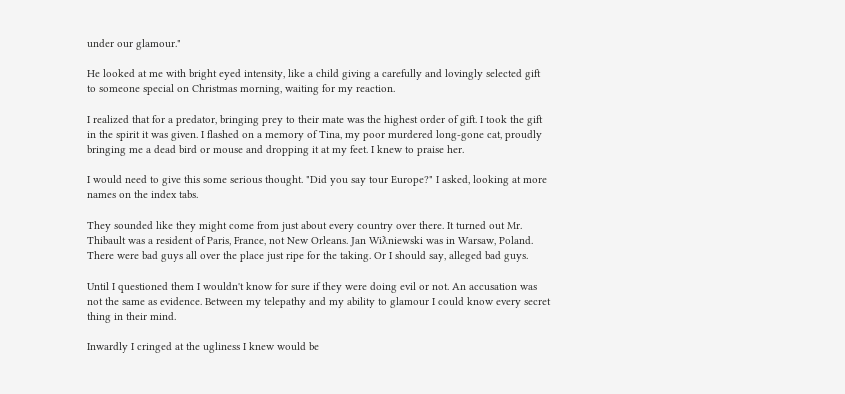under our glamour."

He looked at me with bright eyed intensity, like a child giving a carefully and lovingly selected gift to someone special on Christmas morning, waiting for my reaction.

I realized that for a predator, bringing prey to their mate was the highest order of gift. I took the gift in the spirit it was given. I flashed on a memory of Tina, my poor murdered long-gone cat, proudly bringing me a dead bird or mouse and dropping it at my feet. I knew to praise her.

I would need to give this some serious thought. "Did you say tour Europe?" I asked, looking at more names on the index tabs.

They sounded like they might come from just about every country over there. It turned out Mr. Thibault was a resident of Paris, France, not New Orleans. Jan Wiƛniewski was in Warsaw, Poland. There were bad guys all over the place just ripe for the taking. Or I should say, alleged bad guys.

Until I questioned them I wouldn't know for sure if they were doing evil or not. An accusation was not the same as evidence. Between my telepathy and my ability to glamour I could know every secret thing in their mind.

Inwardly I cringed at the ugliness I knew would be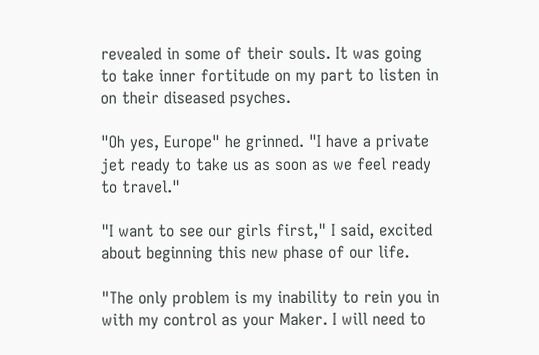revealed in some of their souls. It was going to take inner fortitude on my part to listen in on their diseased psyches.

"Oh yes, Europe" he grinned. "I have a private jet ready to take us as soon as we feel ready to travel."

"I want to see our girls first," I said, excited about beginning this new phase of our life.

"The only problem is my inability to rein you in with my control as your Maker. I will need to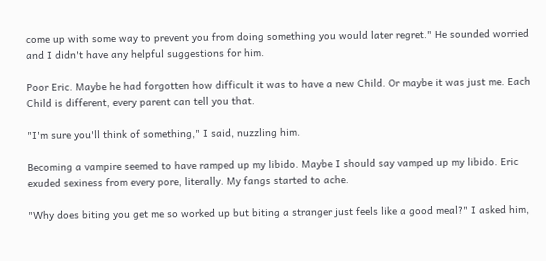come up with some way to prevent you from doing something you would later regret." He sounded worried and I didn't have any helpful suggestions for him.

Poor Eric. Maybe he had forgotten how difficult it was to have a new Child. Or maybe it was just me. Each Child is different, every parent can tell you that.

"I'm sure you'll think of something," I said, nuzzling him.

Becoming a vampire seemed to have ramped up my libido. Maybe I should say vamped up my libido. Eric exuded sexiness from every pore, literally. My fangs started to ache.

"Why does biting you get me so worked up but biting a stranger just feels like a good meal?" I asked him,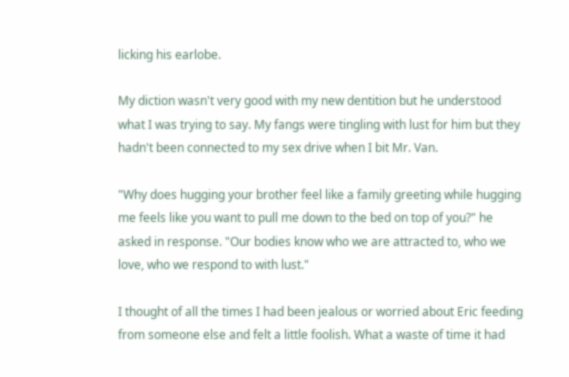licking his earlobe.

My diction wasn't very good with my new dentition but he understood what I was trying to say. My fangs were tingling with lust for him but they hadn't been connected to my sex drive when I bit Mr. Van.

"Why does hugging your brother feel like a family greeting while hugging me feels like you want to pull me down to the bed on top of you?" he asked in response. "Our bodies know who we are attracted to, who we love, who we respond to with lust."

I thought of all the times I had been jealous or worried about Eric feeding from someone else and felt a little foolish. What a waste of time it had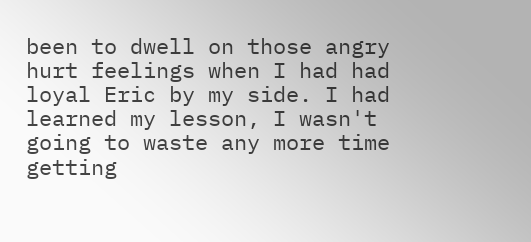been to dwell on those angry hurt feelings when I had had loyal Eric by my side. I had learned my lesson, I wasn't going to waste any more time getting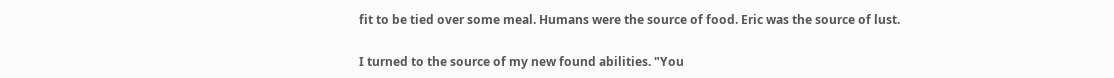fit to be tied over some meal. Humans were the source of food. Eric was the source of lust.

I turned to the source of my new found abilities. "You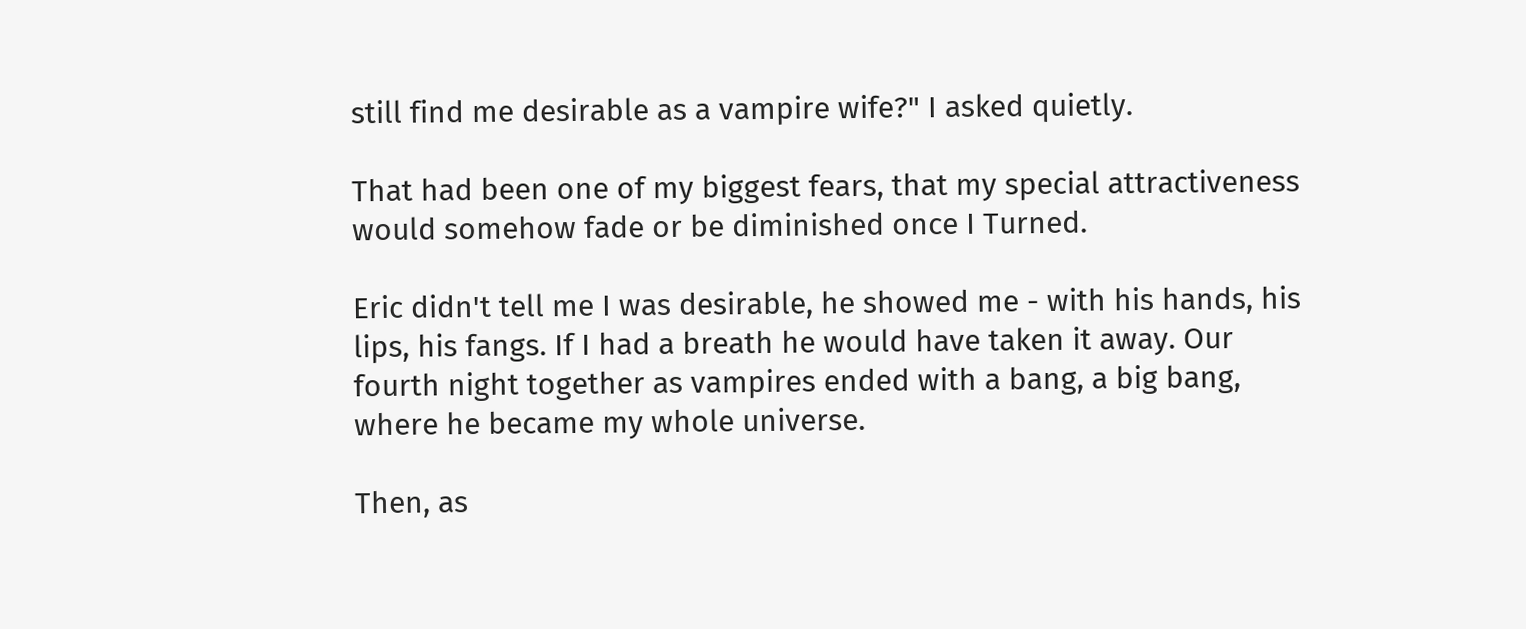still find me desirable as a vampire wife?" I asked quietly.

That had been one of my biggest fears, that my special attractiveness would somehow fade or be diminished once I Turned.

Eric didn't tell me I was desirable, he showed me - with his hands, his lips, his fangs. If I had a breath he would have taken it away. Our fourth night together as vampires ended with a bang, a big bang, where he became my whole universe.

Then, as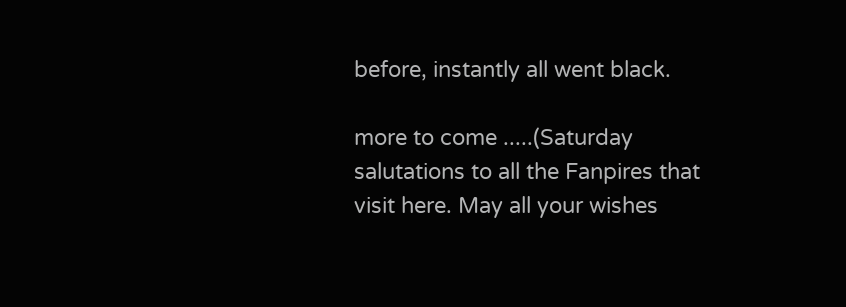before, instantly all went black.

more to come .....(Saturday salutations to all the Fanpires that visit here. May all your wishes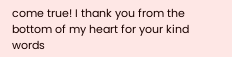come true! I thank you from the bottom of my heart for your kind words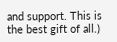and support. This is the best gift of all.)